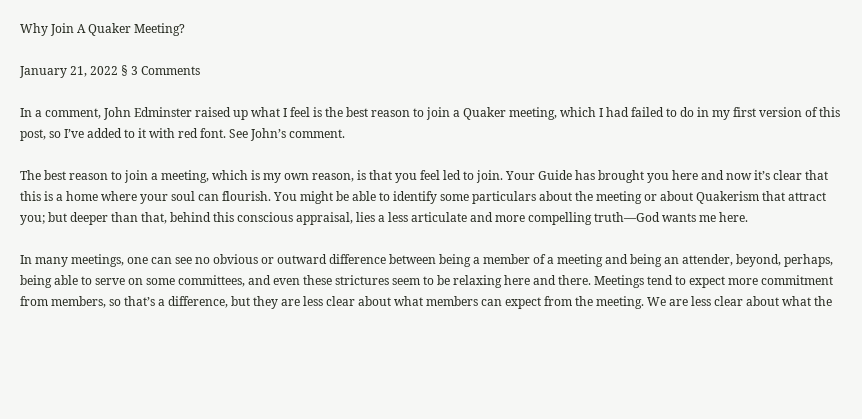Why Join A Quaker Meeting?

January 21, 2022 § 3 Comments

In a comment, John Edminster raised up what I feel is the best reason to join a Quaker meeting, which I had failed to do in my first version of this post, so I’ve added to it with red font. See John’s comment.

The best reason to join a meeting, which is my own reason, is that you feel led to join. Your Guide has brought you here and now it’s clear that this is a home where your soul can flourish. You might be able to identify some particulars about the meeting or about Quakerism that attract you; but deeper than that, behind this conscious appraisal, lies a less articulate and more compelling truth—God wants me here.

In many meetings, one can see no obvious or outward difference between being a member of a meeting and being an attender, beyond, perhaps, being able to serve on some committees, and even these strictures seem to be relaxing here and there. Meetings tend to expect more commitment from members, so that’s a difference, but they are less clear about what members can expect from the meeting. We are less clear about what the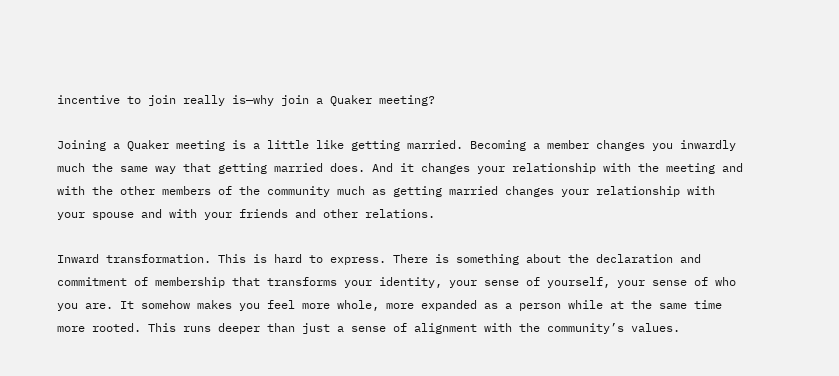incentive to join really is—why join a Quaker meeting?

Joining a Quaker meeting is a little like getting married. Becoming a member changes you inwardly much the same way that getting married does. And it changes your relationship with the meeting and with the other members of the community much as getting married changes your relationship with your spouse and with your friends and other relations.

Inward transformation. This is hard to express. There is something about the declaration and commitment of membership that transforms your identity, your sense of yourself, your sense of who you are. It somehow makes you feel more whole, more expanded as a person while at the same time more rooted. This runs deeper than just a sense of alignment with the community’s values.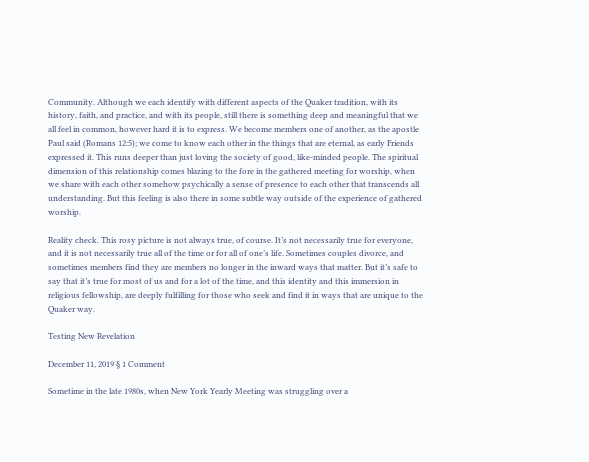Community. Although we each identify with different aspects of the Quaker tradition, with its history, faith, and practice, and with its people, still there is something deep and meaningful that we all feel in common, however hard it is to express. We become members one of another, as the apostle Paul said (Romans 12:5); we come to know each other in the things that are eternal, as early Friends expressed it. This runs deeper than just loving the society of good, like-minded people. The spiritual dimension of this relationship comes blazing to the fore in the gathered meeting for worship, when we share with each other somehow psychically a sense of presence to each other that transcends all understanding. But this feeling is also there in some subtle way outside of the experience of gathered worship.

Reality check. This rosy picture is not always true, of course. It’s not necessarily true for everyone, and it is not necessarily true all of the time or for all of one’s life. Sometimes couples divorce, and sometimes members find they are members no longer in the inward ways that matter. But it’s safe to say that it’s true for most of us and for a lot of the time, and this identity and this immersion in religious fellowship, are deeply fulfilling for those who seek and find it in ways that are unique to the Quaker way.

Testing New Revelation

December 11, 2019 § 1 Comment

Sometime in the late 1980s, when New York Yearly Meeting was struggling over a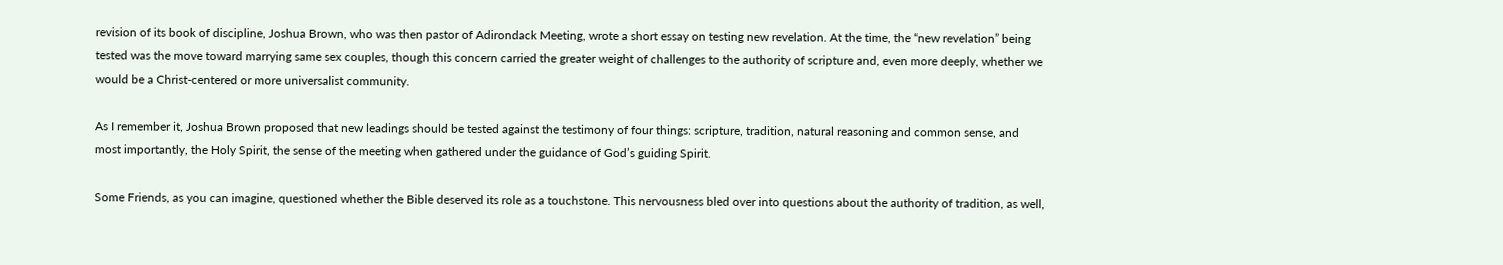revision of its book of discipline, Joshua Brown, who was then pastor of Adirondack Meeting, wrote a short essay on testing new revelation. At the time, the “new revelation” being tested was the move toward marrying same sex couples, though this concern carried the greater weight of challenges to the authority of scripture and, even more deeply, whether we would be a Christ-centered or more universalist community.

As I remember it, Joshua Brown proposed that new leadings should be tested against the testimony of four things: scripture, tradition, natural reasoning and common sense, and most importantly, the Holy Spirit, the sense of the meeting when gathered under the guidance of God’s guiding Spirit.

Some Friends, as you can imagine, questioned whether the Bible deserved its role as a touchstone. This nervousness bled over into questions about the authority of tradition, as well,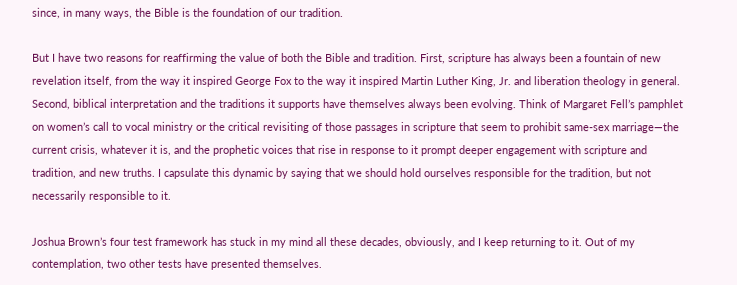since, in many ways, the Bible is the foundation of our tradition.

But I have two reasons for reaffirming the value of both the Bible and tradition. First, scripture has always been a fountain of new revelation itself, from the way it inspired George Fox to the way it inspired Martin Luther King, Jr. and liberation theology in general. Second, biblical interpretation and the traditions it supports have themselves always been evolving. Think of Margaret Fell’s pamphlet on women’s call to vocal ministry or the critical revisiting of those passages in scripture that seem to prohibit same-sex marriage—the current crisis, whatever it is, and the prophetic voices that rise in response to it prompt deeper engagement with scripture and tradition, and new truths. I capsulate this dynamic by saying that we should hold ourselves responsible for the tradition, but not necessarily responsible to it.

Joshua Brown’s four test framework has stuck in my mind all these decades, obviously, and I keep returning to it. Out of my contemplation, two other tests have presented themselves.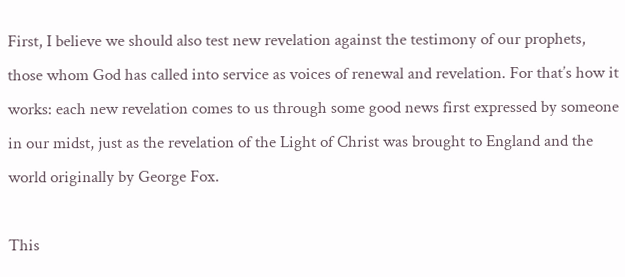First, I believe we should also test new revelation against the testimony of our prophets, those whom God has called into service as voices of renewal and revelation. For that’s how it works: each new revelation comes to us through some good news first expressed by someone in our midst, just as the revelation of the Light of Christ was brought to England and the world originally by George Fox.

This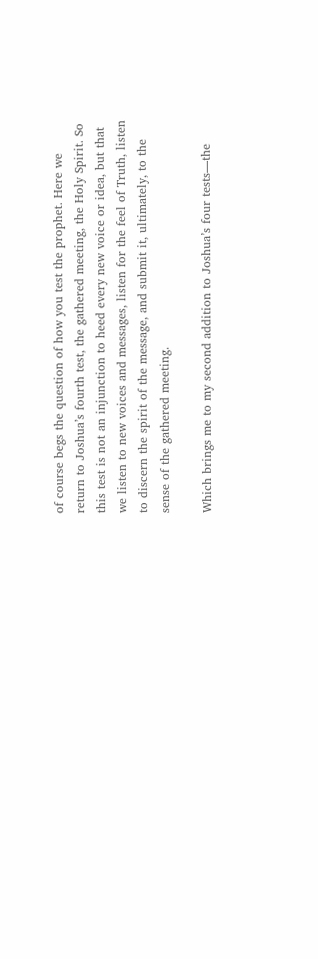of course begs the question of how you test the prophet. Here we return to Joshua’s fourth test, the gathered meeting, the Holy Spirit. So this test is not an injunction to heed every new voice or idea, but that we listen to new voices and messages, listen for the feel of Truth, listen to discern the spirit of the message, and submit it, ultimately, to the sense of the gathered meeting.

Which brings me to my second addition to Joshua’s four tests—the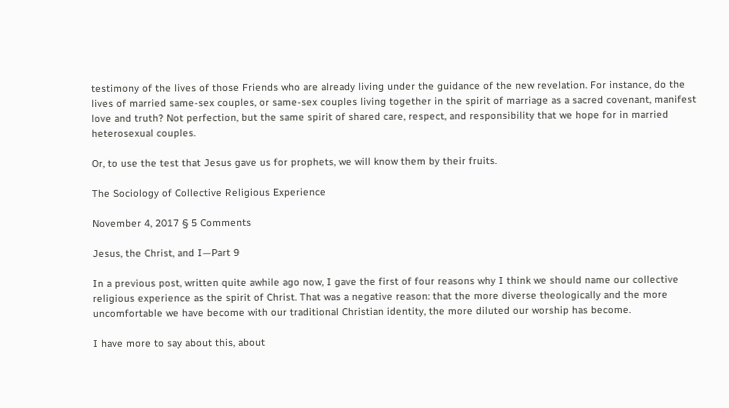testimony of the lives of those Friends who are already living under the guidance of the new revelation. For instance, do the lives of married same-sex couples, or same-sex couples living together in the spirit of marriage as a sacred covenant, manifest love and truth? Not perfection, but the same spirit of shared care, respect, and responsibility that we hope for in married heterosexual couples.

Or, to use the test that Jesus gave us for prophets, we will know them by their fruits.

The Sociology of Collective Religious Experience

November 4, 2017 § 5 Comments

Jesus, the Christ, and I—Part 9

In a previous post, written quite awhile ago now, I gave the first of four reasons why I think we should name our collective religious experience as the spirit of Christ. That was a negative reason: that the more diverse theologically and the more uncomfortable we have become with our traditional Christian identity, the more diluted our worship has become.

I have more to say about this, about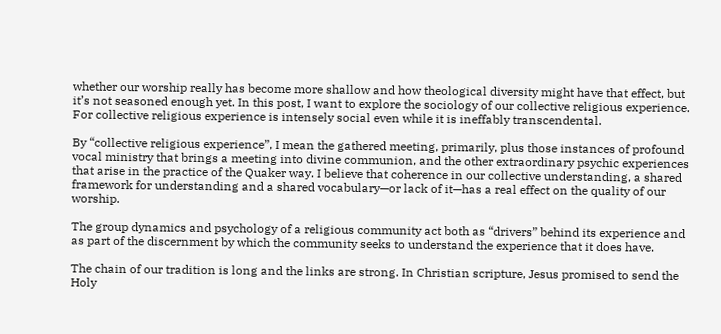whether our worship really has become more shallow and how theological diversity might have that effect, but it’s not seasoned enough yet. In this post, I want to explore the sociology of our collective religious experience. For collective religious experience is intensely social even while it is ineffably transcendental.

By “collective religious experience”, I mean the gathered meeting, primarily, plus those instances of profound vocal ministry that brings a meeting into divine communion, and the other extraordinary psychic experiences that arise in the practice of the Quaker way. I believe that coherence in our collective understanding, a shared framework for understanding and a shared vocabulary—or lack of it—has a real effect on the quality of our worship.

The group dynamics and psychology of a religious community act both as “drivers” behind its experience and as part of the discernment by which the community seeks to understand the experience that it does have.

The chain of our tradition is long and the links are strong. In Christian scripture, Jesus promised to send the Holy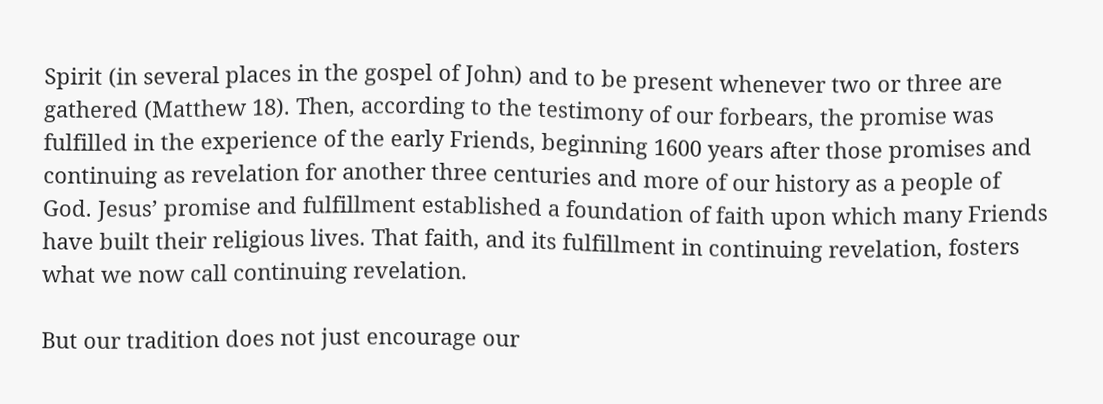Spirit (in several places in the gospel of John) and to be present whenever two or three are gathered (Matthew 18). Then, according to the testimony of our forbears, the promise was fulfilled in the experience of the early Friends, beginning 1600 years after those promises and continuing as revelation for another three centuries and more of our history as a people of God. Jesus’ promise and fulfillment established a foundation of faith upon which many Friends have built their religious lives. That faith, and its fulfillment in continuing revelation, fosters what we now call continuing revelation.

But our tradition does not just encourage our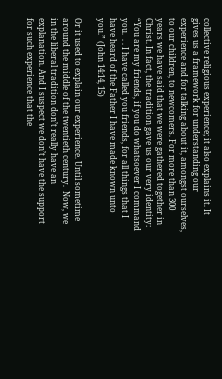collective religious experience; it also explains it. It gives us a framework for understanding our experience and for talking about it, amongst ourselves, to our children, to newcomers. For more than 300 years we have said that we were gathered together in Christ. In fact, the tradition gave us our very identity: “You are my friends, if you do whatsoever I command you.  . . I have called you friends, for all things that I have heard of the Father I have made known unto you.” (John 14:14, 15)

Or it used to explain our experience. Until sometime around the middle of the twentieth century.  Now, we in the liberal tradition don’t really have an explanation. And I suspect we don’t have the support for such experience that the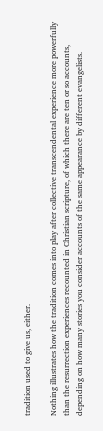tradition used to give us, either.

Nothing illustrates how the tradition comes into play after collective transcendental experience more powerfully than the resurrection experiences recounted in Christian scripture, of which there are ten or so accounts, depending on how many stories you consider accounts of the same appearance by different evangelists.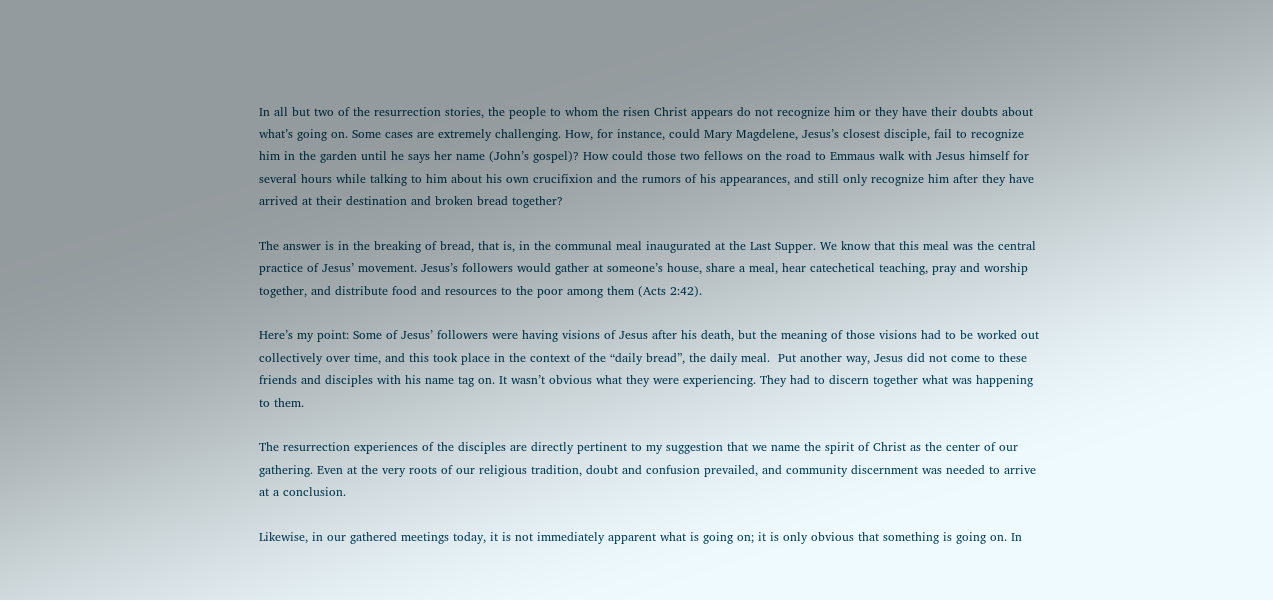In all but two of the resurrection stories, the people to whom the risen Christ appears do not recognize him or they have their doubts about what’s going on. Some cases are extremely challenging. How, for instance, could Mary Magdelene, Jesus’s closest disciple, fail to recognize him in the garden until he says her name (John’s gospel)? How could those two fellows on the road to Emmaus walk with Jesus himself for several hours while talking to him about his own crucifixion and the rumors of his appearances, and still only recognize him after they have arrived at their destination and broken bread together?

The answer is in the breaking of bread, that is, in the communal meal inaugurated at the Last Supper. We know that this meal was the central practice of Jesus’ movement. Jesus’s followers would gather at someone’s house, share a meal, hear catechetical teaching, pray and worship together, and distribute food and resources to the poor among them (Acts 2:42).

Here’s my point: Some of Jesus’ followers were having visions of Jesus after his death, but the meaning of those visions had to be worked out collectively over time, and this took place in the context of the “daily bread”, the daily meal.  Put another way, Jesus did not come to these friends and disciples with his name tag on. It wasn’t obvious what they were experiencing. They had to discern together what was happening to them.

The resurrection experiences of the disciples are directly pertinent to my suggestion that we name the spirit of Christ as the center of our gathering. Even at the very roots of our religious tradition, doubt and confusion prevailed, and community discernment was needed to arrive at a conclusion.

Likewise, in our gathered meetings today, it is not immediately apparent what is going on; it is only obvious that something is going on. In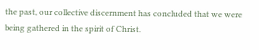the past, our collective discernment has concluded that we were being gathered in the spirit of Christ.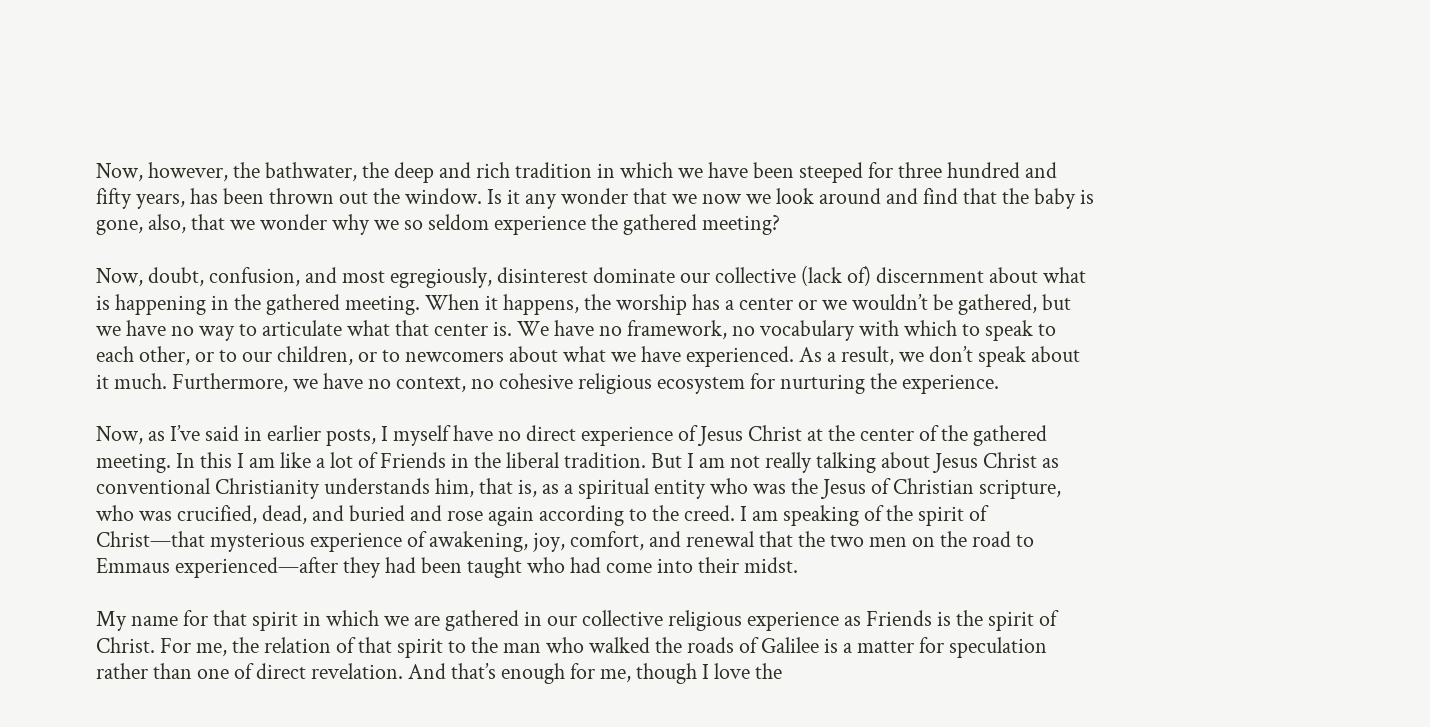Now, however, the bathwater, the deep and rich tradition in which we have been steeped for three hundred and fifty years, has been thrown out the window. Is it any wonder that we now we look around and find that the baby is gone, also, that we wonder why we so seldom experience the gathered meeting?

Now, doubt, confusion, and most egregiously, disinterest dominate our collective (lack of) discernment about what is happening in the gathered meeting. When it happens, the worship has a center or we wouldn’t be gathered, but we have no way to articulate what that center is. We have no framework, no vocabulary with which to speak to each other, or to our children, or to newcomers about what we have experienced. As a result, we don’t speak about it much. Furthermore, we have no context, no cohesive religious ecosystem for nurturing the experience.

Now, as I’ve said in earlier posts, I myself have no direct experience of Jesus Christ at the center of the gathered meeting. In this I am like a lot of Friends in the liberal tradition. But I am not really talking about Jesus Christ as conventional Christianity understands him, that is, as a spiritual entity who was the Jesus of Christian scripture, who was crucified, dead, and buried and rose again according to the creed. I am speaking of the spirit of Christ—that mysterious experience of awakening, joy, comfort, and renewal that the two men on the road to Emmaus experienced—after they had been taught who had come into their midst.

My name for that spirit in which we are gathered in our collective religious experience as Friends is the spirit of Christ. For me, the relation of that spirit to the man who walked the roads of Galilee is a matter for speculation rather than one of direct revelation. And that’s enough for me, though I love the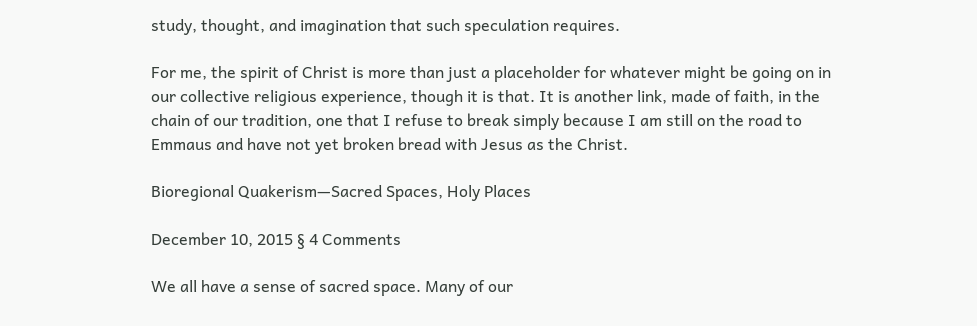study, thought, and imagination that such speculation requires.

For me, the spirit of Christ is more than just a placeholder for whatever might be going on in our collective religious experience, though it is that. It is another link, made of faith, in the chain of our tradition, one that I refuse to break simply because I am still on the road to Emmaus and have not yet broken bread with Jesus as the Christ.

Bioregional Quakerism—Sacred Spaces, Holy Places

December 10, 2015 § 4 Comments

We all have a sense of sacred space. Many of our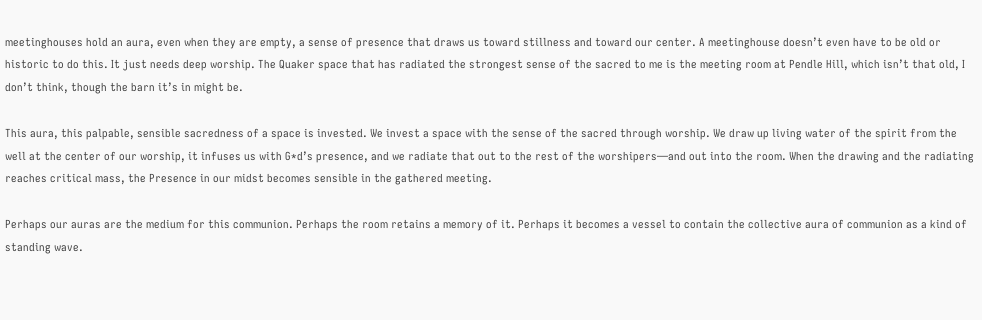meetinghouses hold an aura, even when they are empty, a sense of presence that draws us toward stillness and toward our center. A meetinghouse doesn’t even have to be old or historic to do this. It just needs deep worship. The Quaker space that has radiated the strongest sense of the sacred to me is the meeting room at Pendle Hill, which isn’t that old, I don’t think, though the barn it’s in might be.

This aura, this palpable, sensible sacredness of a space is invested. We invest a space with the sense of the sacred through worship. We draw up living water of the spirit from the well at the center of our worship, it infuses us with G*d’s presence, and we radiate that out to the rest of the worshipers—and out into the room. When the drawing and the radiating reaches critical mass, the Presence in our midst becomes sensible in the gathered meeting.

Perhaps our auras are the medium for this communion. Perhaps the room retains a memory of it. Perhaps it becomes a vessel to contain the collective aura of communion as a kind of standing wave.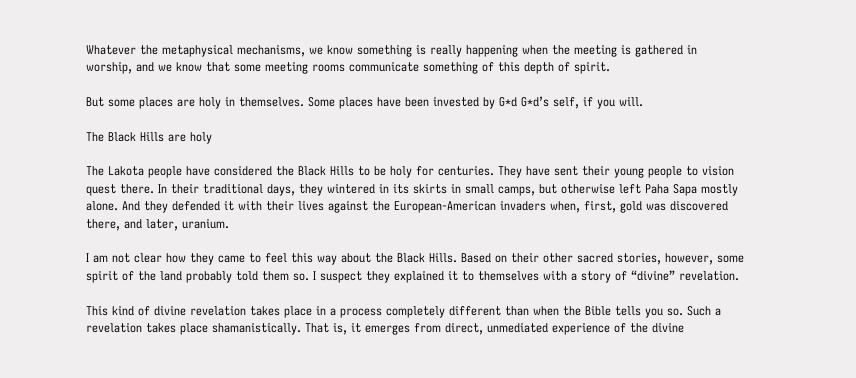Whatever the metaphysical mechanisms, we know something is really happening when the meeting is gathered in worship, and we know that some meeting rooms communicate something of this depth of spirit.

But some places are holy in themselves. Some places have been invested by G*d G*d’s self, if you will.

The Black Hills are holy

The Lakota people have considered the Black Hills to be holy for centuries. They have sent their young people to vision quest there. In their traditional days, they wintered in its skirts in small camps, but otherwise left Paha Sapa mostly alone. And they defended it with their lives against the European-American invaders when, first, gold was discovered there, and later, uranium.

I am not clear how they came to feel this way about the Black Hills. Based on their other sacred stories, however, some spirit of the land probably told them so. I suspect they explained it to themselves with a story of “divine” revelation.

This kind of divine revelation takes place in a process completely different than when the Bible tells you so. Such a revelation takes place shamanistically. That is, it emerges from direct, unmediated experience of the divine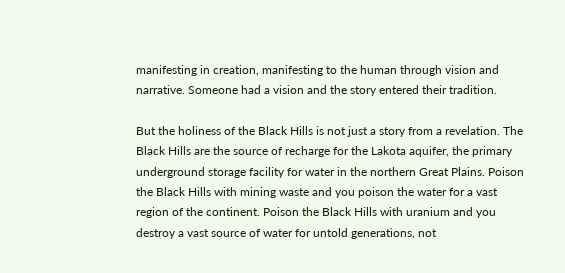manifesting in creation, manifesting to the human through vision and narrative. Someone had a vision and the story entered their tradition.

But the holiness of the Black Hills is not just a story from a revelation. The Black Hills are the source of recharge for the Lakota aquifer, the primary underground storage facility for water in the northern Great Plains. Poison the Black Hills with mining waste and you poison the water for a vast region of the continent. Poison the Black Hills with uranium and you destroy a vast source of water for untold generations, not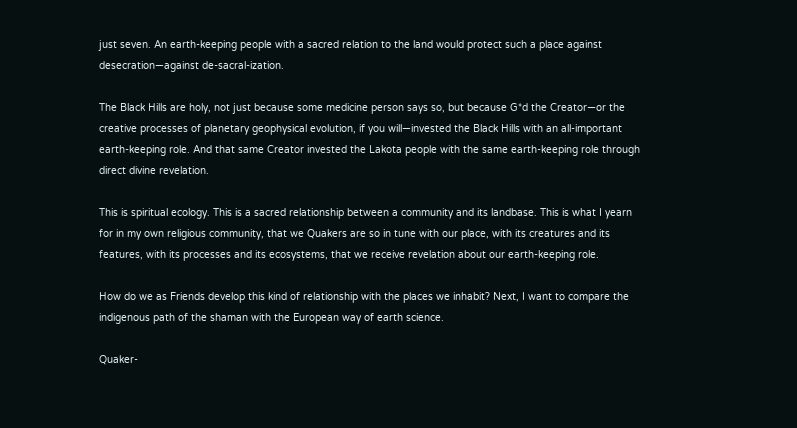just seven. An earth-keeping people with a sacred relation to the land would protect such a place against desecration—against de-sacral-ization.

The Black Hills are holy, not just because some medicine person says so, but because G*d the Creator—or the creative processes of planetary geophysical evolution, if you will—invested the Black Hills with an all-important earth-keeping role. And that same Creator invested the Lakota people with the same earth-keeping role through direct divine revelation.

This is spiritual ecology. This is a sacred relationship between a community and its landbase. This is what I yearn for in my own religious community, that we Quakers are so in tune with our place, with its creatures and its features, with its processes and its ecosystems, that we receive revelation about our earth-keeping role.

How do we as Friends develop this kind of relationship with the places we inhabit? Next, I want to compare the indigenous path of the shaman with the European way of earth science.

Quaker-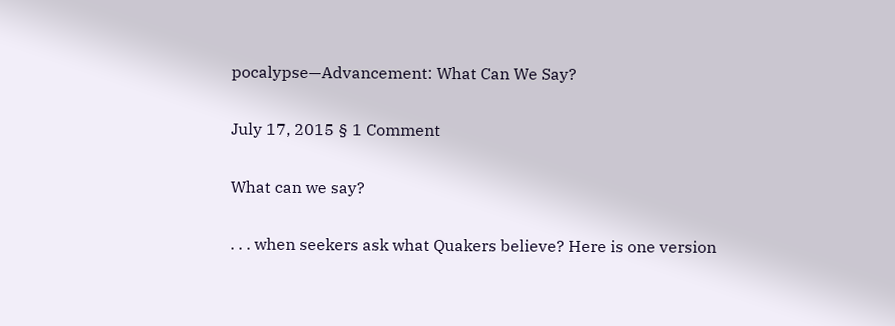pocalypse—Advancement: What Can We Say?

July 17, 2015 § 1 Comment

What can we say?

. . . when seekers ask what Quakers believe? Here is one version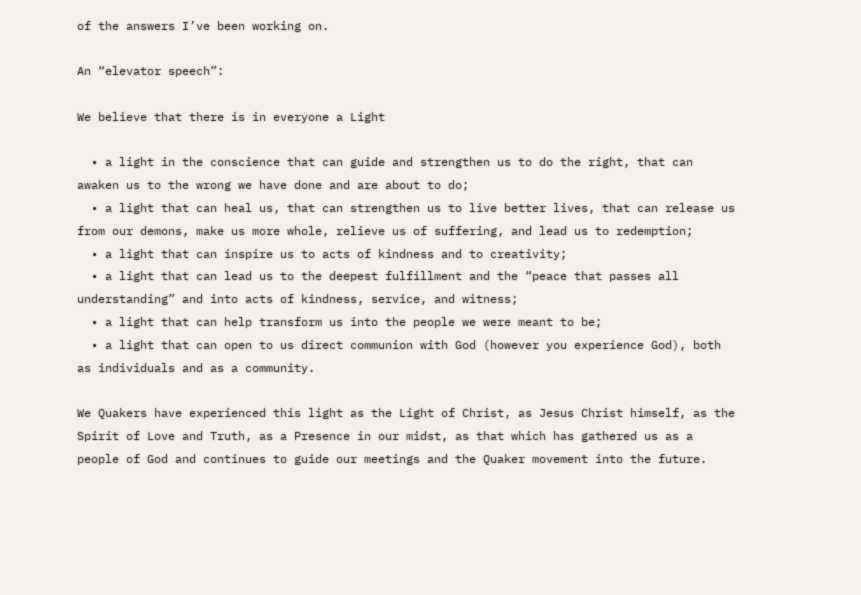of the answers I’ve been working on.

An “elevator speech”:

We believe that there is in everyone a Light

  • a light in the conscience that can guide and strengthen us to do the right, that can awaken us to the wrong we have done and are about to do;
  • a light that can heal us, that can strengthen us to live better lives, that can release us from our demons, make us more whole, relieve us of suffering, and lead us to redemption;
  • a light that can inspire us to acts of kindness and to creativity;
  • a light that can lead us to the deepest fulfillment and the “peace that passes all understanding” and into acts of kindness, service, and witness;
  • a light that can help transform us into the people we were meant to be;
  • a light that can open to us direct communion with God (however you experience God), both as individuals and as a community.

We Quakers have experienced this light as the Light of Christ, as Jesus Christ himself, as the Spirit of Love and Truth, as a Presence in our midst, as that which has gathered us as a people of God and continues to guide our meetings and the Quaker movement into the future.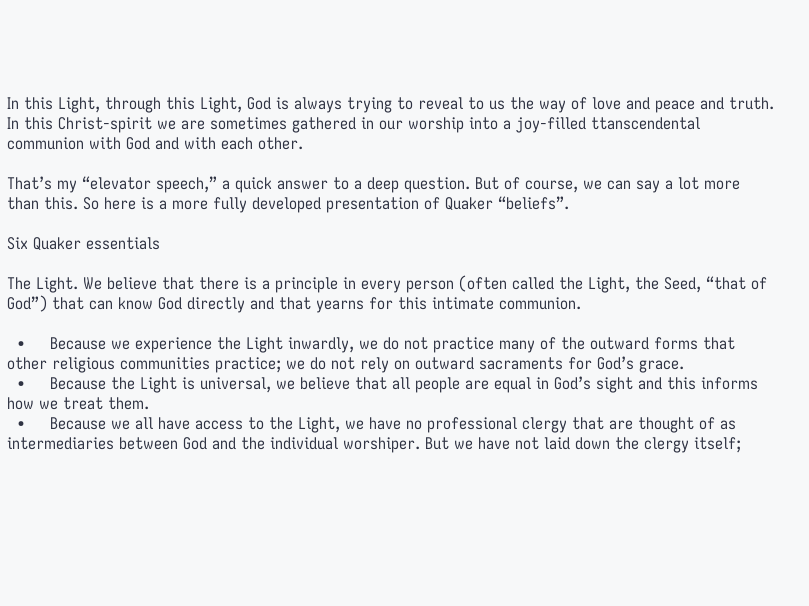In this Light, through this Light, God is always trying to reveal to us the way of love and peace and truth. In this Christ-spirit we are sometimes gathered in our worship into a joy-filled ttanscendental communion with God and with each other.

That’s my “elevator speech,” a quick answer to a deep question. But of course, we can say a lot more than this. So here is a more fully developed presentation of Quaker “beliefs”.

Six Quaker essentials

The Light. We believe that there is a principle in every person (often called the Light, the Seed, “that of God”) that can know God directly and that yearns for this intimate communion.

  •     Because we experience the Light inwardly, we do not practice many of the outward forms that other religious communities practice; we do not rely on outward sacraments for God’s grace.
  •     Because the Light is universal, we believe that all people are equal in God’s sight and this informs how we treat them.
  •     Because we all have access to the Light, we have no professional clergy that are thought of as intermediaries between God and the individual worshiper. But we have not laid down the clergy itself;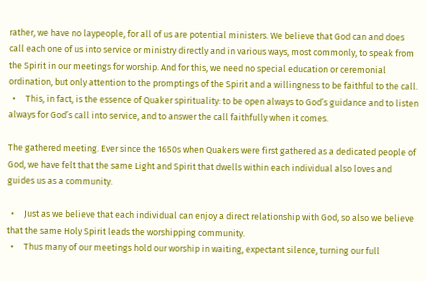rather, we have no laypeople, for all of us are potential ministers. We believe that God can and does call each one of us into service or ministry directly and in various ways, most commonly, to speak from the Spirit in our meetings for worship. And for this, we need no special education or ceremonial ordination, but only attention to the promptings of the Spirit and a willingness to be faithful to the call.
  •     This, in fact, is the essence of Quaker spirituality: to be open always to God’s guidance and to listen always for God’s call into service, and to answer the call faithfully when it comes.

The gathered meeting. Ever since the 1650s when Quakers were first gathered as a dedicated people of God, we have felt that the same Light and Spirit that dwells within each individual also loves and guides us as a community.

  •     Just as we believe that each individual can enjoy a direct relationship with God, so also we believe that the same Holy Spirit leads the worshipping community.
  •     Thus many of our meetings hold our worship in waiting, expectant silence, turning our full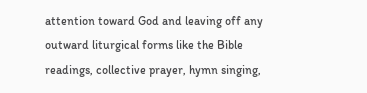attention toward God and leaving off any outward liturgical forms like the Bible readings, collective prayer, hymn singing,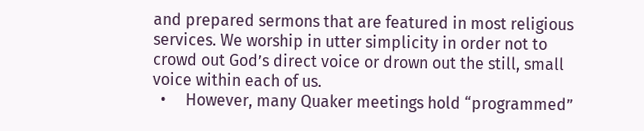and prepared sermons that are featured in most religious services. We worship in utter simplicity in order not to crowd out God’s direct voice or drown out the still, small voice within each of us.
  •     However, many Quaker meetings hold “programmed”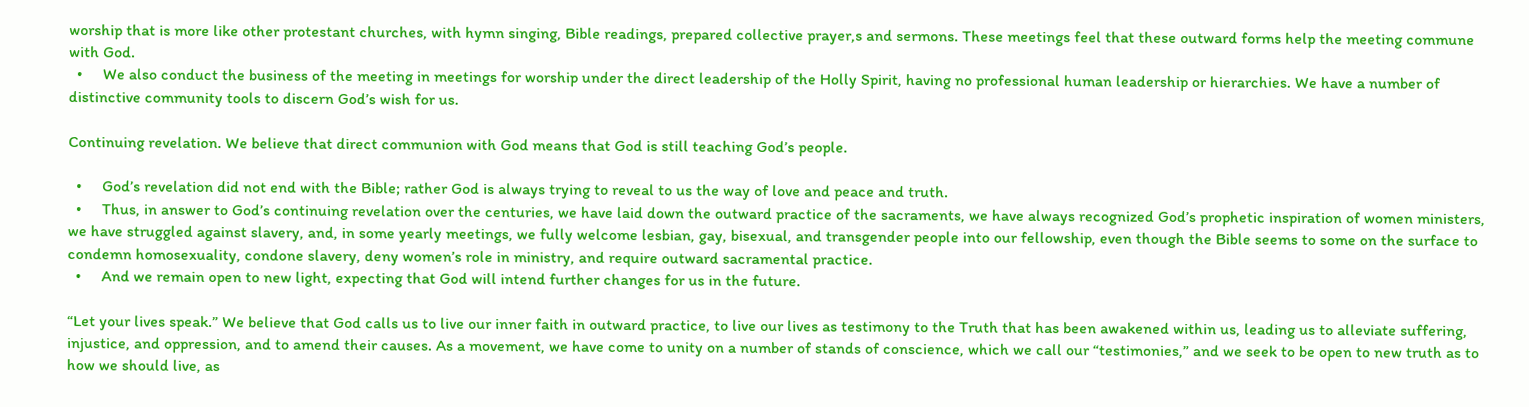worship that is more like other protestant churches, with hymn singing, Bible readings, prepared collective prayer,s and sermons. These meetings feel that these outward forms help the meeting commune with God.
  •     We also conduct the business of the meeting in meetings for worship under the direct leadership of the Holly Spirit, having no professional human leadership or hierarchies. We have a number of distinctive community tools to discern God’s wish for us.

Continuing revelation. We believe that direct communion with God means that God is still teaching God’s people.

  •     God’s revelation did not end with the Bible; rather God is always trying to reveal to us the way of love and peace and truth.
  •     Thus, in answer to God’s continuing revelation over the centuries, we have laid down the outward practice of the sacraments, we have always recognized God’s prophetic inspiration of women ministers, we have struggled against slavery, and, in some yearly meetings, we fully welcome lesbian, gay, bisexual, and transgender people into our fellowship, even though the Bible seems to some on the surface to condemn homosexuality, condone slavery, deny women’s role in ministry, and require outward sacramental practice.
  •     And we remain open to new light, expecting that God will intend further changes for us in the future.

“Let your lives speak.” We believe that God calls us to live our inner faith in outward practice, to live our lives as testimony to the Truth that has been awakened within us, leading us to alleviate suffering, injustice, and oppression, and to amend their causes. As a movement, we have come to unity on a number of stands of conscience, which we call our “testimonies,” and we seek to be open to new truth as to how we should live, as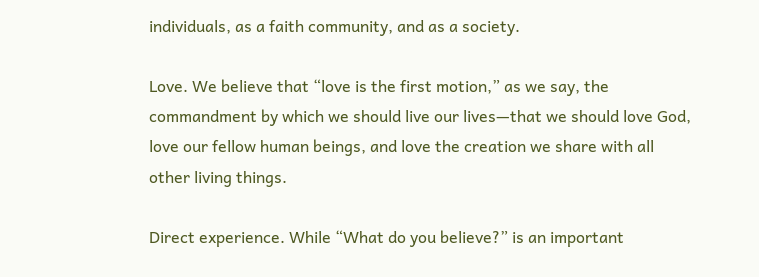individuals, as a faith community, and as a society.

Love. We believe that “love is the first motion,” as we say, the commandment by which we should live our lives—that we should love God, love our fellow human beings, and love the creation we share with all other living things.

Direct experience. While “What do you believe?” is an important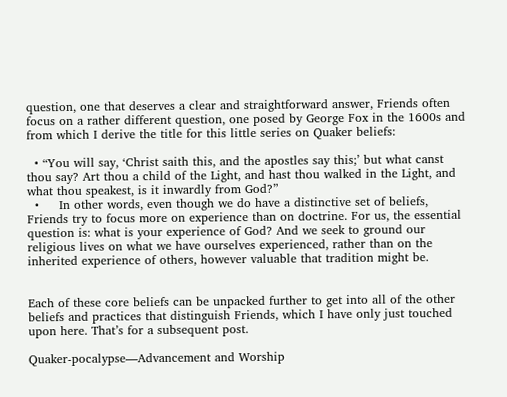question, one that deserves a clear and straightforward answer, Friends often focus on a rather different question, one posed by George Fox in the 1600s and from which I derive the title for this little series on Quaker beliefs:

  • “You will say, ‘Christ saith this, and the apostles say this;’ but what canst thou say? Art thou a child of the Light, and hast thou walked in the Light, and what thou speakest, is it inwardly from God?”
  •     In other words, even though we do have a distinctive set of beliefs, Friends try to focus more on experience than on doctrine. For us, the essential question is: what is your experience of God? And we seek to ground our religious lives on what we have ourselves experienced, rather than on the inherited experience of others, however valuable that tradition might be.


Each of these core beliefs can be unpacked further to get into all of the other beliefs and practices that distinguish Friends, which I have only just touched upon here. That’s for a subsequent post.

Quaker-pocalypse—Advancement and Worship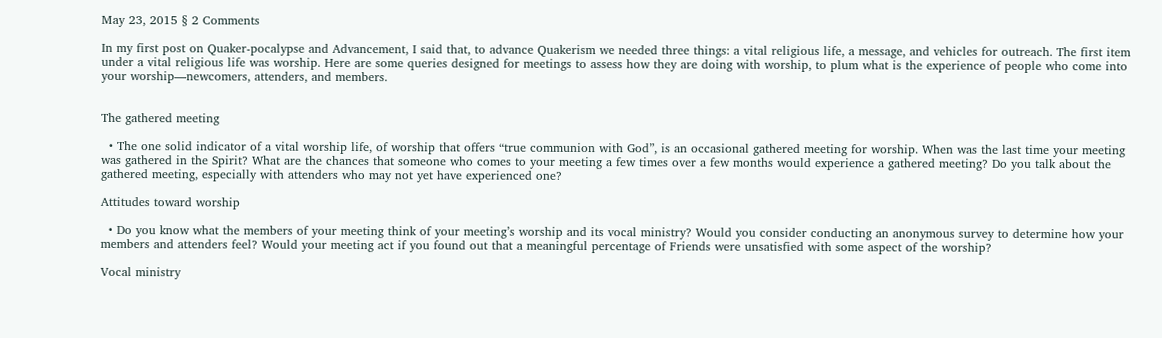May 23, 2015 § 2 Comments

In my first post on Quaker-pocalypse and Advancement, I said that, to advance Quakerism we needed three things: a vital religious life, a message, and vehicles for outreach. The first item under a vital religious life was worship. Here are some queries designed for meetings to assess how they are doing with worship, to plum what is the experience of people who come into your worship—newcomers, attenders, and members.


The gathered meeting

  • The one solid indicator of a vital worship life, of worship that offers “true communion with God”, is an occasional gathered meeting for worship. When was the last time your meeting was gathered in the Spirit? What are the chances that someone who comes to your meeting a few times over a few months would experience a gathered meeting? Do you talk about the gathered meeting, especially with attenders who may not yet have experienced one?

Attitudes toward worship

  • Do you know what the members of your meeting think of your meeting’s worship and its vocal ministry? Would you consider conducting an anonymous survey to determine how your members and attenders feel? Would your meeting act if you found out that a meaningful percentage of Friends were unsatisfied with some aspect of the worship?

Vocal ministry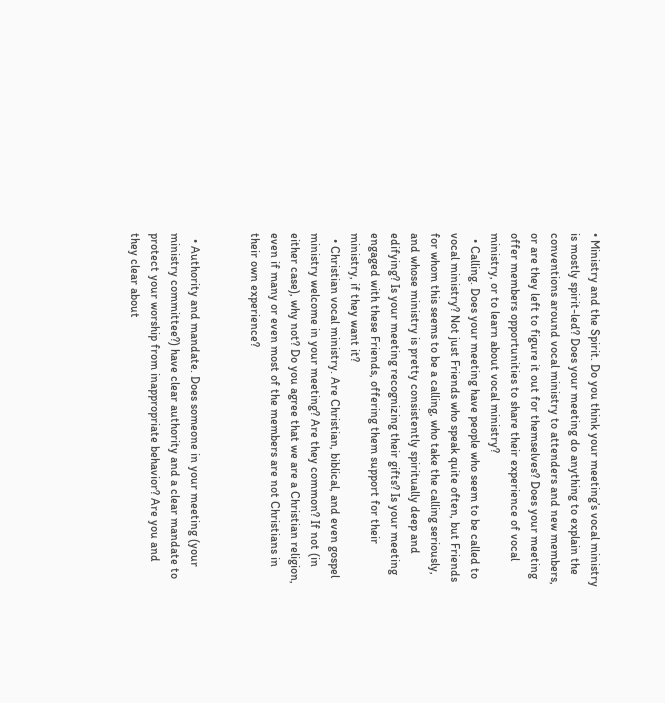• Ministry and the Spirit. Do you think your meeting’s vocal ministry is mostly spirit-led? Does your meeting do anything to explain the conventions around vocal ministry to attenders and new members, or are they left to figure it out for themselves? Does your meeting offer members opportunities to share their experience of vocal ministry, or to learn about vocal ministry?
  • Calling. Does your meeting have people who seem to be called to vocal ministry? Not just Friends who speak quite often, but Friends for whom this seems to be a calling, who take the calling seriously, and whose ministry is pretty consistently spiritually deep and edifying? Is your meeting recognizing their gifts? Is your meeting engaged with these Friends, offering them support for their ministry, if they want it?
  • Christian vocal ministry. Are Christian, biblical, and even gospel ministry welcome in your meeting? Are they common? If not (in either case), why not? Do you agree that we are a Christian religion, even if many or even most of the members are not Christians in their own experience?


  • Authority and mandate. Does someone in your meeting (your ministry committee?) have clear authority and a clear mandate to protect your worship from inappropriate behavior? Are you and they clear about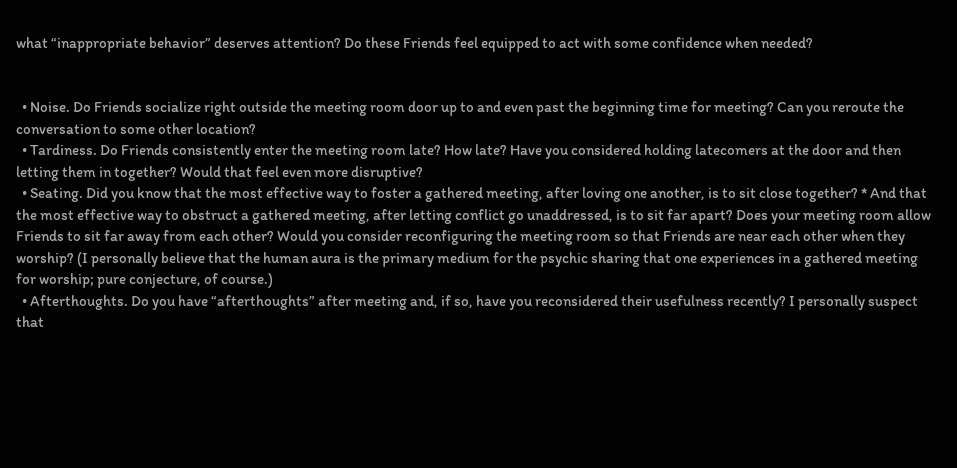what “inappropriate behavior” deserves attention? Do these Friends feel equipped to act with some confidence when needed?


  • Noise. Do Friends socialize right outside the meeting room door up to and even past the beginning time for meeting? Can you reroute the conversation to some other location?
  • Tardiness. Do Friends consistently enter the meeting room late? How late? Have you considered holding latecomers at the door and then letting them in together? Would that feel even more disruptive?
  • Seating. Did you know that the most effective way to foster a gathered meeting, after loving one another, is to sit close together? * And that the most effective way to obstruct a gathered meeting, after letting conflict go unaddressed, is to sit far apart? Does your meeting room allow Friends to sit far away from each other? Would you consider reconfiguring the meeting room so that Friends are near each other when they worship? (I personally believe that the human aura is the primary medium for the psychic sharing that one experiences in a gathered meeting for worship; pure conjecture, of course.)
  • Afterthoughts. Do you have “afterthoughts” after meeting and, if so, have you reconsidered their usefulness recently? I personally suspect that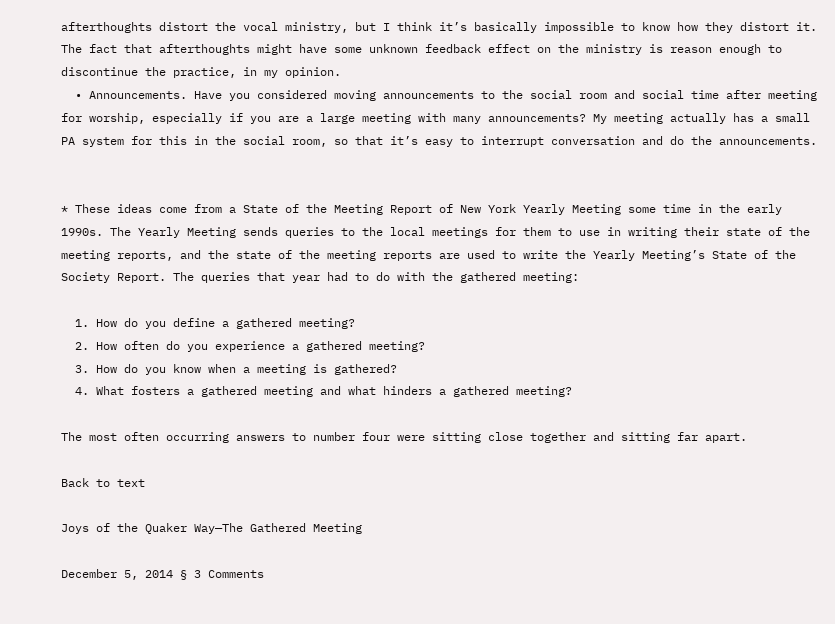afterthoughts distort the vocal ministry, but I think it’s basically impossible to know how they distort it. The fact that afterthoughts might have some unknown feedback effect on the ministry is reason enough to discontinue the practice, in my opinion.
  • Announcements. Have you considered moving announcements to the social room and social time after meeting for worship, especially if you are a large meeting with many announcements? My meeting actually has a small PA system for this in the social room, so that it’s easy to interrupt conversation and do the announcements.


* These ideas come from a State of the Meeting Report of New York Yearly Meeting some time in the early 1990s. The Yearly Meeting sends queries to the local meetings for them to use in writing their state of the meeting reports, and the state of the meeting reports are used to write the Yearly Meeting’s State of the Society Report. The queries that year had to do with the gathered meeting:

  1. How do you define a gathered meeting?
  2. How often do you experience a gathered meeting?
  3. How do you know when a meeting is gathered?
  4. What fosters a gathered meeting and what hinders a gathered meeting?

The most often occurring answers to number four were sitting close together and sitting far apart.

Back to text

Joys of the Quaker Way—The Gathered Meeting

December 5, 2014 § 3 Comments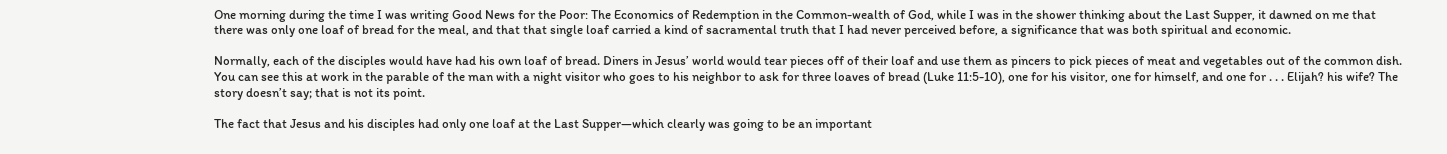One morning during the time I was writing Good News for the Poor: The Economics of Redemption in the Common-wealth of God, while I was in the shower thinking about the Last Supper, it dawned on me that there was only one loaf of bread for the meal, and that that single loaf carried a kind of sacramental truth that I had never perceived before, a significance that was both spiritual and economic.

Normally, each of the disciples would have had his own loaf of bread. Diners in Jesus’ world would tear pieces off of their loaf and use them as pincers to pick pieces of meat and vegetables out of the common dish. You can see this at work in the parable of the man with a night visitor who goes to his neighbor to ask for three loaves of bread (Luke 11:5-10), one for his visitor, one for himself, and one for . . . Elijah? his wife? The story doesn’t say; that is not its point.

The fact that Jesus and his disciples had only one loaf at the Last Supper—which clearly was going to be an important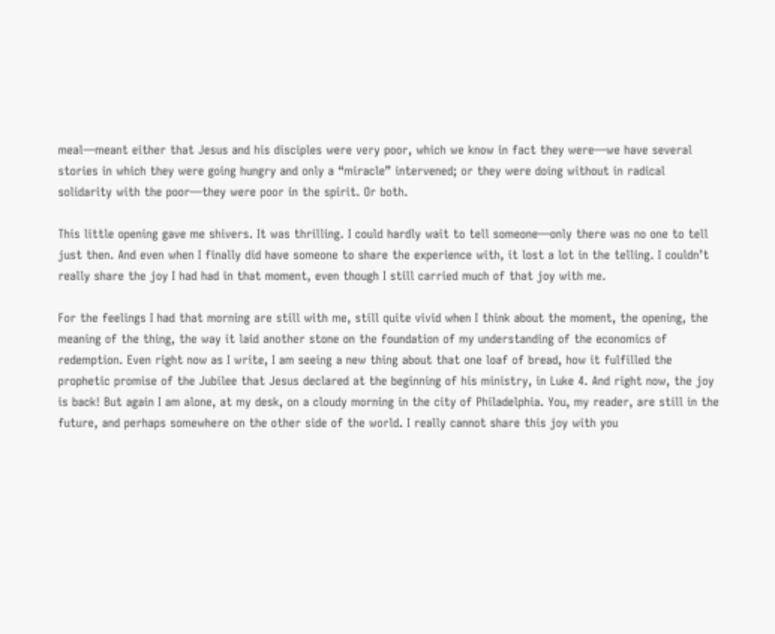meal—meant either that Jesus and his disciples were very poor, which we know in fact they were—we have several stories in which they were going hungry and only a “miracle” intervened; or they were doing without in radical solidarity with the poor—they were poor in the spirit. Or both.

This little opening gave me shivers. It was thrilling. I could hardly wait to tell someone—only there was no one to tell just then. And even when I finally did have someone to share the experience with, it lost a lot in the telling. I couldn’t really share the joy I had had in that moment, even though I still carried much of that joy with me.

For the feelings I had that morning are still with me, still quite vivid when I think about the moment, the opening, the meaning of the thing, the way it laid another stone on the foundation of my understanding of the economics of redemption. Even right now as I write, I am seeing a new thing about that one loaf of bread, how it fulfilled the prophetic promise of the Jubilee that Jesus declared at the beginning of his ministry, in Luke 4. And right now, the joy is back! But again I am alone, at my desk, on a cloudy morning in the city of Philadelphia. You, my reader, are still in the future, and perhaps somewhere on the other side of the world. I really cannot share this joy with you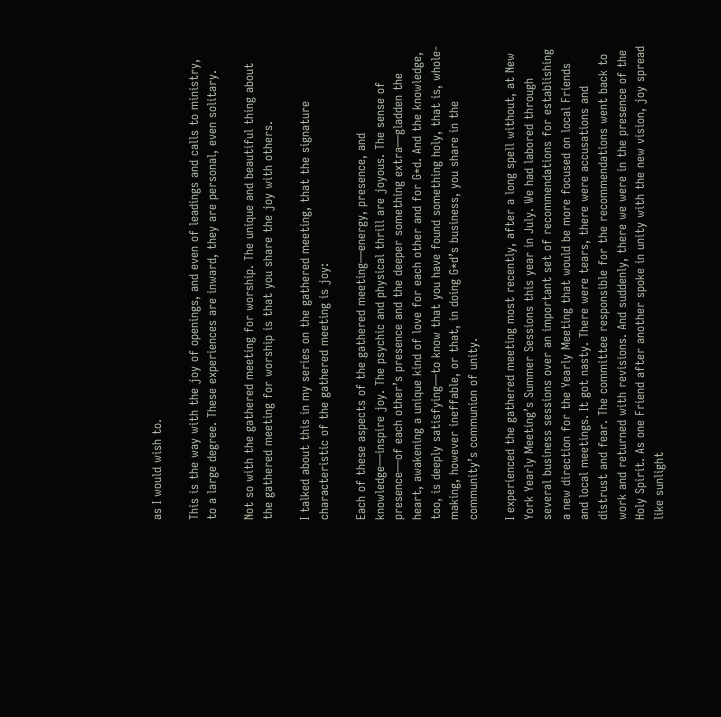as I would wish to.

This is the way with the joy of openings, and even of leadings and calls to ministry, to a large degree. These experiences are inward, they are personal, even solitary.

Not so with the gathered meeting for worship. The unique and beautiful thing about the gathered meeting for worship is that you share the joy with others.

I talked about this in my series on the gathered meeting, that the signature characteristic of the gathered meeting is joy:

Each of these aspects of the gathered meeting—energy, presence, and knowledge—inspire joy. The psychic and physical thrill are joyous. The sense of presence—of each other’s presence and the deeper something extra—gladden the heart, awakening a unique kind of love for each other and for G*d. And the knowledge, too, is deeply satisfying—to know that you have found something holy, that is, whole-making, however ineffable, or that, in doing G*d’s business, you share in the community’s communion of unity.

I experienced the gathered meeting most recently, after a long spell without, at New York Yearly Meeting’s Summer Sessions this year in July. We had labored through several business sessions over an important set of recommendations for establishing a new direction for the Yearly Meeting that would be more focused on local Friends and local meetings. It got nasty. There were tears, there were accusations and distrust and fear. The committee responsible for the recommendations went back to work and returned with revisions. And suddenly, there we were in the presence of the Holy Spirit. As one Friend after another spoke in unity with the new vision, joy spread like sunlight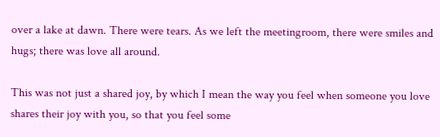over a lake at dawn. There were tears. As we left the meetingroom, there were smiles and hugs; there was love all around.

This was not just a shared joy, by which I mean the way you feel when someone you love shares their joy with you, so that you feel some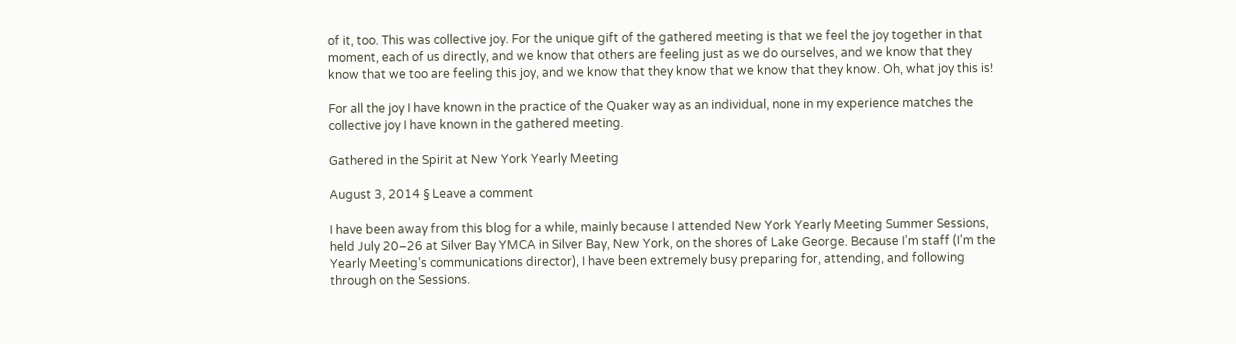of it, too. This was collective joy. For the unique gift of the gathered meeting is that we feel the joy together in that moment, each of us directly, and we know that others are feeling just as we do ourselves, and we know that they know that we too are feeling this joy, and we know that they know that we know that they know. Oh, what joy this is!

For all the joy I have known in the practice of the Quaker way as an individual, none in my experience matches the collective joy I have known in the gathered meeting.

Gathered in the Spirit at New York Yearly Meeting

August 3, 2014 § Leave a comment

I have been away from this blog for a while, mainly because I attended New York Yearly Meeting Summer Sessions, held July 20–26 at Silver Bay YMCA in Silver Bay, New York, on the shores of Lake George. Because I’m staff (I’m the Yearly Meeting’s communications director), I have been extremely busy preparing for, attending, and following through on the Sessions.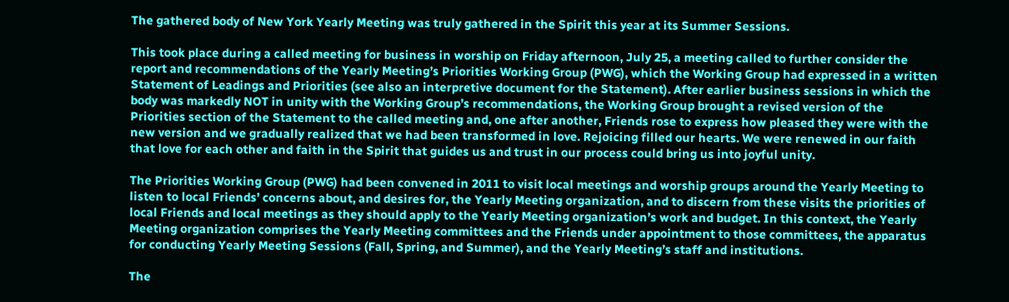The gathered body of New York Yearly Meeting was truly gathered in the Spirit this year at its Summer Sessions.

This took place during a called meeting for business in worship on Friday afternoon, July 25, a meeting called to further consider the report and recommendations of the Yearly Meeting’s Priorities Working Group (PWG), which the Working Group had expressed in a written Statement of Leadings and Priorities (see also an interpretive document for the Statement). After earlier business sessions in which the body was markedly NOT in unity with the Working Group’s recommendations, the Working Group brought a revised version of the Priorities section of the Statement to the called meeting and, one after another, Friends rose to express how pleased they were with the new version and we gradually realized that we had been transformed in love. Rejoicing filled our hearts. We were renewed in our faith that love for each other and faith in the Spirit that guides us and trust in our process could bring us into joyful unity.

The Priorities Working Group (PWG) had been convened in 2011 to visit local meetings and worship groups around the Yearly Meeting to listen to local Friends’ concerns about, and desires for, the Yearly Meeting organization, and to discern from these visits the priorities of local Friends and local meetings as they should apply to the Yearly Meeting organization’s work and budget. In this context, the Yearly Meeting organization comprises the Yearly Meeting committees and the Friends under appointment to those committees, the apparatus for conducting Yearly Meeting Sessions (Fall, Spring, and Summer), and the Yearly Meeting’s staff and institutions.

The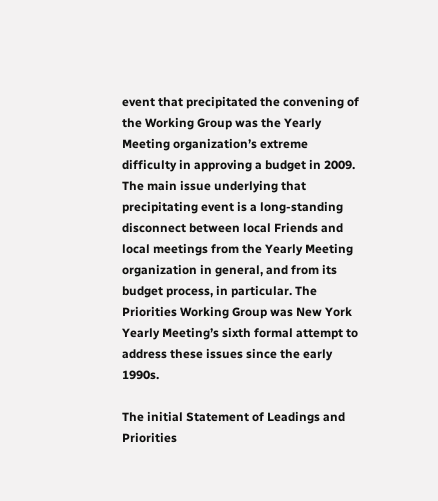event that precipitated the convening of the Working Group was the Yearly Meeting organization’s extreme difficulty in approving a budget in 2009. The main issue underlying that precipitating event is a long-standing disconnect between local Friends and local meetings from the Yearly Meeting organization in general, and from its budget process, in particular. The Priorities Working Group was New York Yearly Meeting’s sixth formal attempt to address these issues since the early 1990s.

The initial Statement of Leadings and Priorities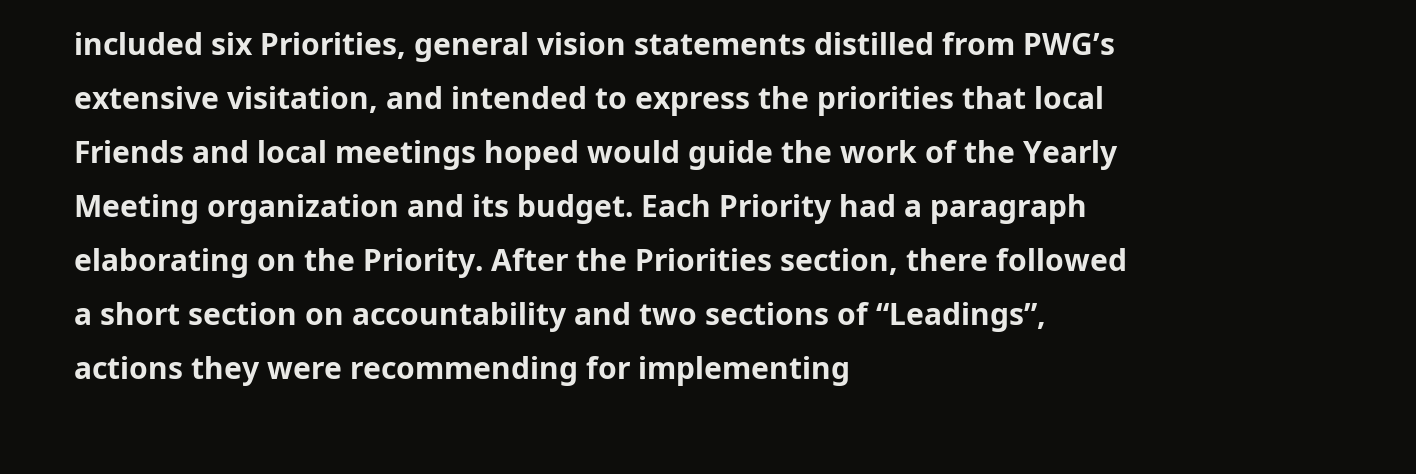included six Priorities, general vision statements distilled from PWG’s extensive visitation, and intended to express the priorities that local Friends and local meetings hoped would guide the work of the Yearly Meeting organization and its budget. Each Priority had a paragraph elaborating on the Priority. After the Priorities section, there followed a short section on accountability and two sections of “Leadings”, actions they were recommending for implementing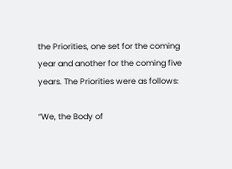the Priorities, one set for the coming year and another for the coming five years. The Priorities were as follows:

“We, the Body of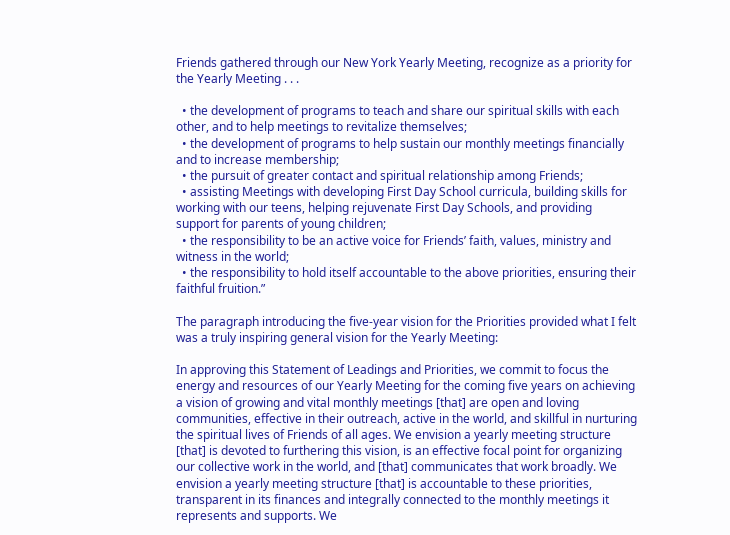Friends gathered through our New York Yearly Meeting, recognize as a priority for the Yearly Meeting . . .

  • the development of programs to teach and share our spiritual skills with each other, and to help meetings to revitalize themselves;
  • the development of programs to help sustain our monthly meetings financially and to increase membership;
  • the pursuit of greater contact and spiritual relationship among Friends;
  • assisting Meetings with developing First Day School curricula, building skills for working with our teens, helping rejuvenate First Day Schools, and providing support for parents of young children;
  • the responsibility to be an active voice for Friends’ faith, values, ministry and witness in the world;
  • the responsibility to hold itself accountable to the above priorities, ensuring their faithful fruition.”

The paragraph introducing the five-year vision for the Priorities provided what I felt was a truly inspiring general vision for the Yearly Meeting:

In approving this Statement of Leadings and Priorities, we commit to focus the energy and resources of our Yearly Meeting for the coming five years on achieving a vision of growing and vital monthly meetings [that] are open and loving communities, effective in their outreach, active in the world, and skillful in nurturing the spiritual lives of Friends of all ages. We envision a yearly meeting structure [that] is devoted to furthering this vision, is an effective focal point for organizing our collective work in the world, and [that] communicates that work broadly. We envision a yearly meeting structure [that] is accountable to these priorities, transparent in its finances and integrally connected to the monthly meetings it represents and supports. We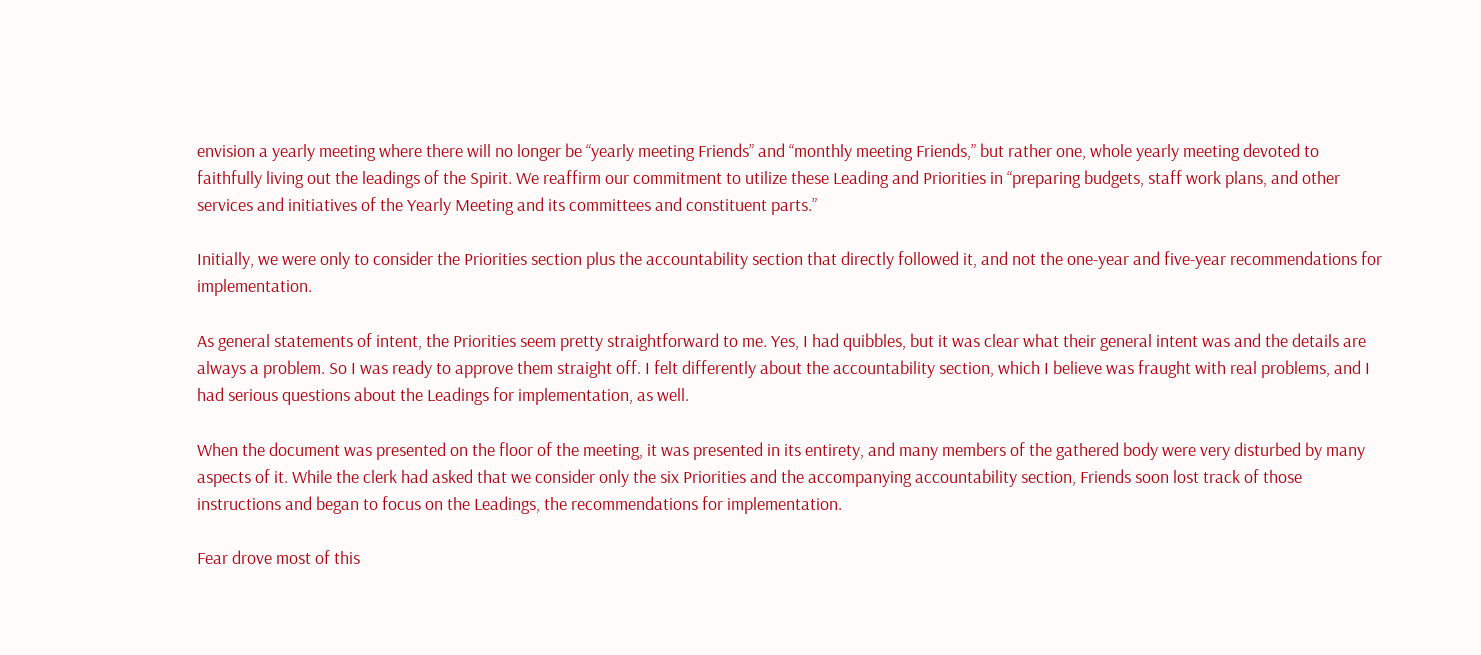envision a yearly meeting where there will no longer be “yearly meeting Friends” and “monthly meeting Friends,” but rather one, whole yearly meeting devoted to faithfully living out the leadings of the Spirit. We reaffirm our commitment to utilize these Leading and Priorities in “preparing budgets, staff work plans, and other services and initiatives of the Yearly Meeting and its committees and constituent parts.”

Initially, we were only to consider the Priorities section plus the accountability section that directly followed it, and not the one-year and five-year recommendations for implementation.

As general statements of intent, the Priorities seem pretty straightforward to me. Yes, I had quibbles, but it was clear what their general intent was and the details are always a problem. So I was ready to approve them straight off. I felt differently about the accountability section, which I believe was fraught with real problems, and I had serious questions about the Leadings for implementation, as well.

When the document was presented on the floor of the meeting, it was presented in its entirety, and many members of the gathered body were very disturbed by many aspects of it. While the clerk had asked that we consider only the six Priorities and the accompanying accountability section, Friends soon lost track of those instructions and began to focus on the Leadings, the recommendations for implementation.

Fear drove most of this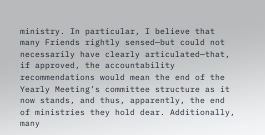ministry. In particular, I believe that many Friends rightly sensed—but could not necessarily have clearly articulated—that, if approved, the accountability recommendations would mean the end of the Yearly Meeting’s committee structure as it now stands, and thus, apparently, the end of ministries they hold dear. Additionally, many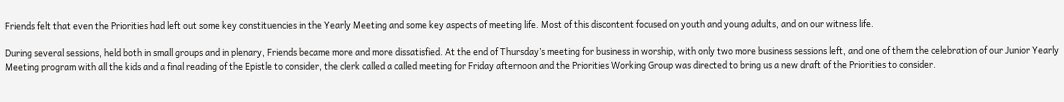Friends felt that even the Priorities had left out some key constituencies in the Yearly Meeting and some key aspects of meeting life. Most of this discontent focused on youth and young adults, and on our witness life.

During several sessions, held both in small groups and in plenary, Friends became more and more dissatisfied. At the end of Thursday’s meeting for business in worship, with only two more business sessions left, and one of them the celebration of our Junior Yearly Meeting program with all the kids and a final reading of the Epistle to consider, the clerk called a called meeting for Friday afternoon and the Priorities Working Group was directed to bring us a new draft of the Priorities to consider.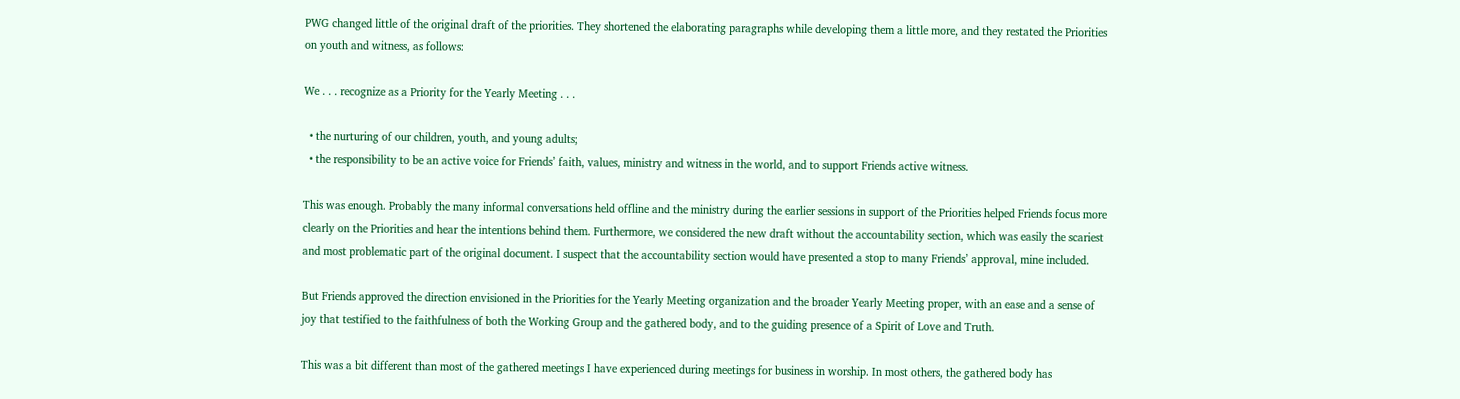PWG changed little of the original draft of the priorities. They shortened the elaborating paragraphs while developing them a little more, and they restated the Priorities on youth and witness, as follows:

We . . . recognize as a Priority for the Yearly Meeting . . .

  • the nurturing of our children, youth, and young adults;
  • the responsibility to be an active voice for Friends’ faith, values, ministry and witness in the world, and to support Friends active witness.

This was enough. Probably the many informal conversations held offline and the ministry during the earlier sessions in support of the Priorities helped Friends focus more clearly on the Priorities and hear the intentions behind them. Furthermore, we considered the new draft without the accountability section, which was easily the scariest and most problematic part of the original document. I suspect that the accountability section would have presented a stop to many Friends’ approval, mine included.

But Friends approved the direction envisioned in the Priorities for the Yearly Meeting organization and the broader Yearly Meeting proper, with an ease and a sense of joy that testified to the faithfulness of both the Working Group and the gathered body, and to the guiding presence of a Spirit of Love and Truth.

This was a bit different than most of the gathered meetings I have experienced during meetings for business in worship. In most others, the gathered body has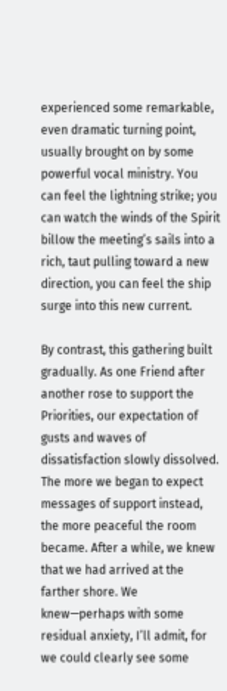experienced some remarkable, even dramatic turning point, usually brought on by some powerful vocal ministry. You can feel the lightning strike; you can watch the winds of the Spirit billow the meeting’s sails into a rich, taut pulling toward a new direction, you can feel the ship surge into this new current.

By contrast, this gathering built gradually. As one Friend after another rose to support the Priorities, our expectation of gusts and waves of dissatisfaction slowly dissolved. The more we began to expect messages of support instead, the more peaceful the room became. After a while, we knew that we had arrived at the farther shore. We knew—perhaps with some residual anxiety, I’ll admit, for we could clearly see some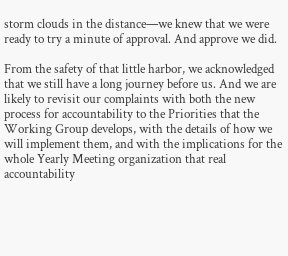storm clouds in the distance—we knew that we were ready to try a minute of approval. And approve we did.

From the safety of that little harbor, we acknowledged that we still have a long journey before us. And we are likely to revisit our complaints with both the new process for accountability to the Priorities that the Working Group develops, with the details of how we will implement them, and with the implications for the whole Yearly Meeting organization that real accountability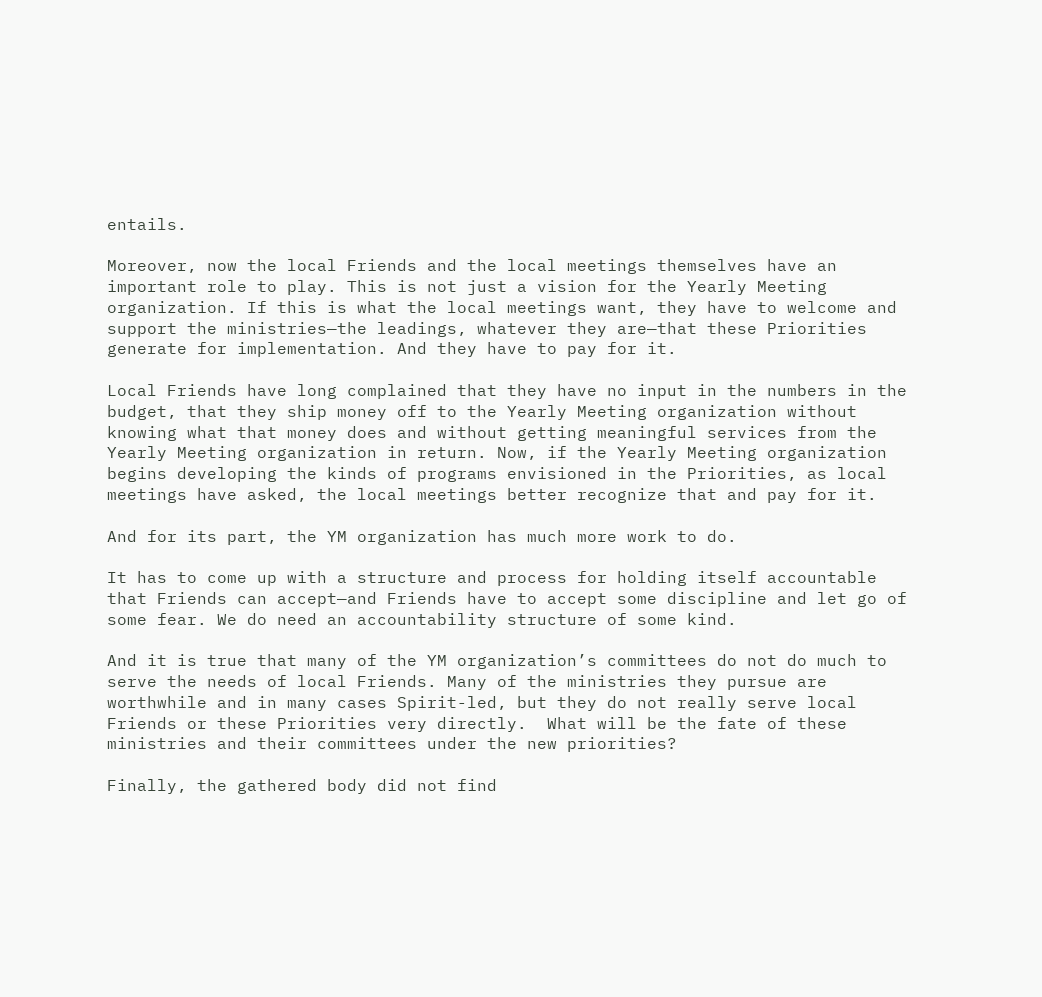entails.

Moreover, now the local Friends and the local meetings themselves have an important role to play. This is not just a vision for the Yearly Meeting organization. If this is what the local meetings want, they have to welcome and support the ministries—the leadings, whatever they are—that these Priorities generate for implementation. And they have to pay for it.

Local Friends have long complained that they have no input in the numbers in the budget, that they ship money off to the Yearly Meeting organization without knowing what that money does and without getting meaningful services from the Yearly Meeting organization in return. Now, if the Yearly Meeting organization begins developing the kinds of programs envisioned in the Priorities, as local meetings have asked, the local meetings better recognize that and pay for it.

And for its part, the YM organization has much more work to do.

It has to come up with a structure and process for holding itself accountable that Friends can accept—and Friends have to accept some discipline and let go of some fear. We do need an accountability structure of some kind.

And it is true that many of the YM organization’s committees do not do much to serve the needs of local Friends. Many of the ministries they pursue are worthwhile and in many cases Spirit-led, but they do not really serve local Friends or these Priorities very directly.  What will be the fate of these ministries and their committees under the new priorities?

Finally, the gathered body did not find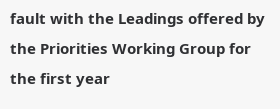fault with the Leadings offered by the Priorities Working Group for the first year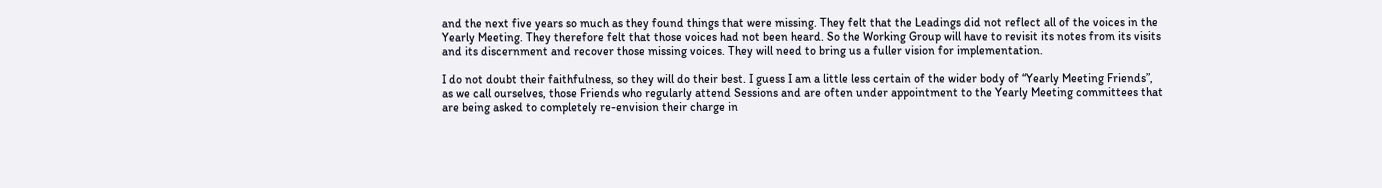and the next five years so much as they found things that were missing. They felt that the Leadings did not reflect all of the voices in the Yearly Meeting. They therefore felt that those voices had not been heard. So the Working Group will have to revisit its notes from its visits and its discernment and recover those missing voices. They will need to bring us a fuller vision for implementation.

I do not doubt their faithfulness, so they will do their best. I guess I am a little less certain of the wider body of “Yearly Meeting Friends”, as we call ourselves, those Friends who regularly attend Sessions and are often under appointment to the Yearly Meeting committees that are being asked to completely re-envision their charge in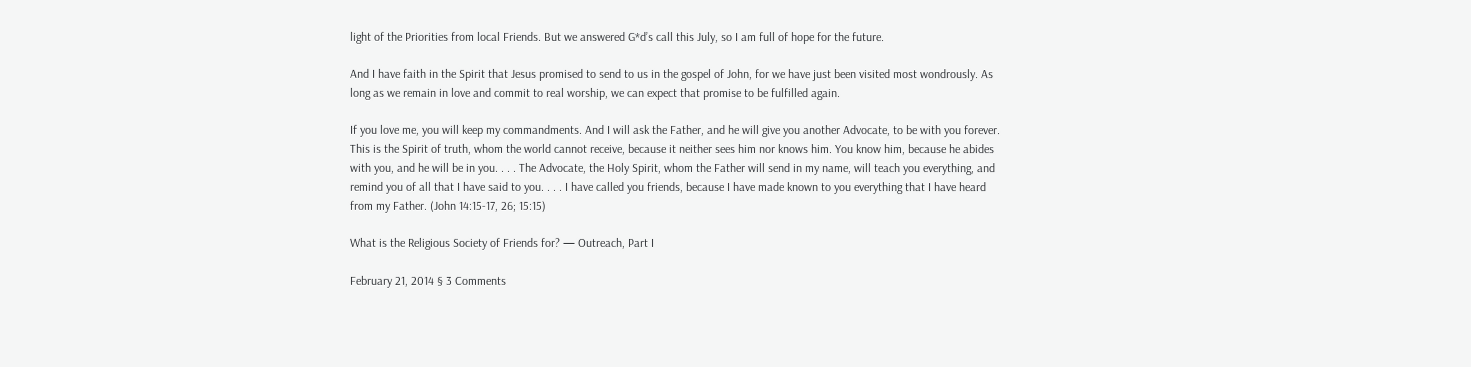light of the Priorities from local Friends. But we answered G*d’s call this July, so I am full of hope for the future.

And I have faith in the Spirit that Jesus promised to send to us in the gospel of John, for we have just been visited most wondrously. As long as we remain in love and commit to real worship, we can expect that promise to be fulfilled again.

If you love me, you will keep my commandments. And I will ask the Father, and he will give you another Advocate, to be with you forever. This is the Spirit of truth, whom the world cannot receive, because it neither sees him nor knows him. You know him, because he abides with you, and he will be in you. . . . The Advocate, the Holy Spirit, whom the Father will send in my name, will teach you everything, and remind you of all that I have said to you. . . . I have called you friends, because I have made known to you everything that I have heard from my Father. (John 14:15-17, 26; 15:15)

What is the Religious Society of Friends for? — Outreach, Part I

February 21, 2014 § 3 Comments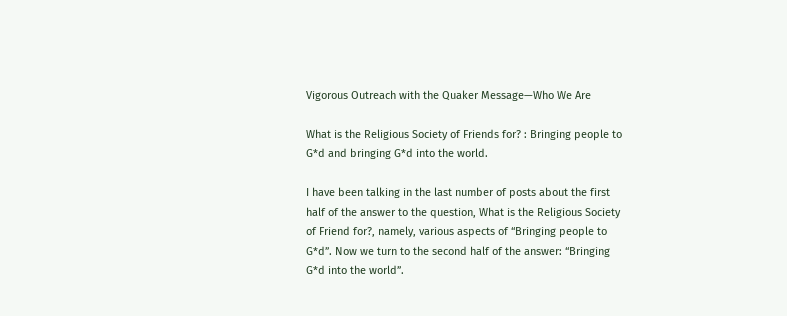Vigorous Outreach with the Quaker Message—Who We Are

What is the Religious Society of Friends for? : Bringing people to G*d and bringing G*d into the world.

I have been talking in the last number of posts about the first half of the answer to the question, What is the Religious Society of Friend for?, namely, various aspects of “Bringing people to G*d”. Now we turn to the second half of the answer: “Bringing G*d into the world”.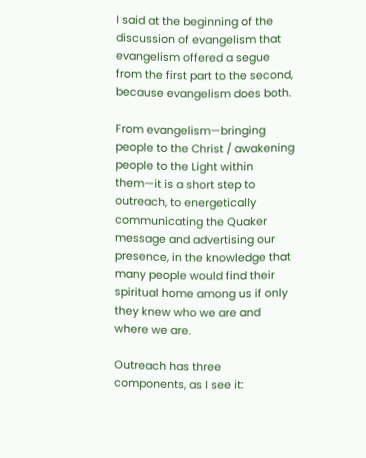I said at the beginning of the discussion of evangelism that evangelism offered a segue from the first part to the second, because evangelism does both.

From evangelism—bringing people to the Christ / awakening people to the Light within them—it is a short step to outreach, to energetically communicating the Quaker message and advertising our presence, in the knowledge that many people would find their spiritual home among us if only they knew who we are and where we are.

Outreach has three components, as I see it: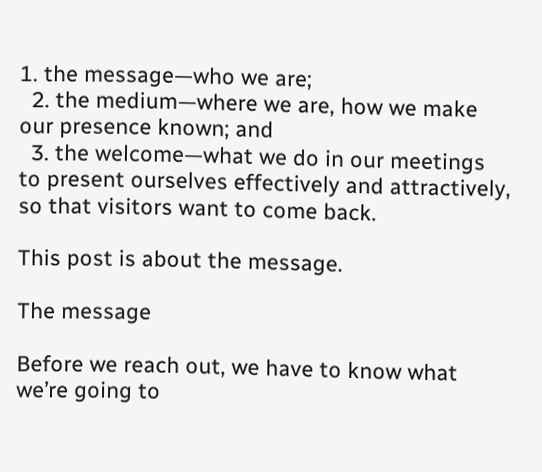1. the message—who we are;
  2. the medium—where we are, how we make our presence known; and
  3. the welcome—what we do in our meetings to present ourselves effectively and attractively, so that visitors want to come back.

This post is about the message.

The message

Before we reach out, we have to know what we’re going to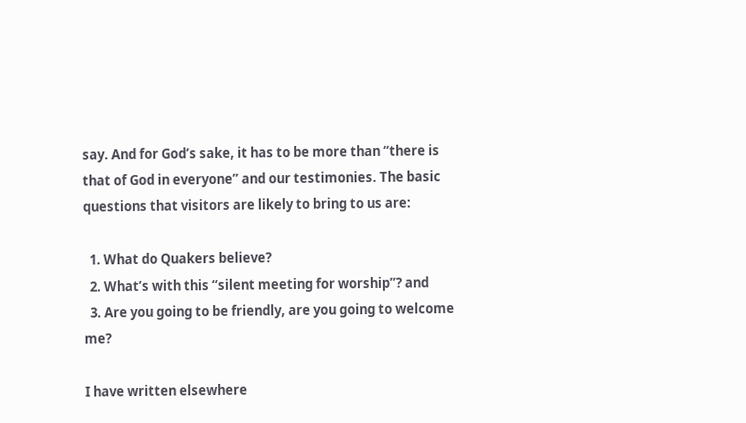say. And for God’s sake, it has to be more than “there is that of God in everyone” and our testimonies. The basic questions that visitors are likely to bring to us are:

  1. What do Quakers believe?
  2. What’s with this “silent meeting for worship”? and
  3. Are you going to be friendly, are you going to welcome me?

I have written elsewhere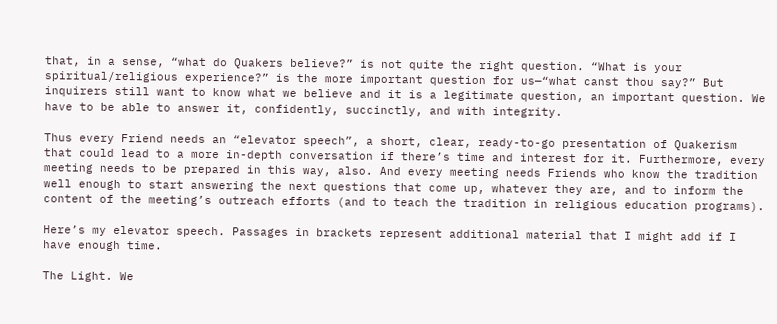that, in a sense, “what do Quakers believe?” is not quite the right question. “What is your spiritual/religious experience?” is the more important question for us—“what canst thou say?” But inquirers still want to know what we believe and it is a legitimate question, an important question. We have to be able to answer it, confidently, succinctly, and with integrity.

Thus every Friend needs an “elevator speech”, a short, clear, ready-to-go presentation of Quakerism that could lead to a more in-depth conversation if there’s time and interest for it. Furthermore, every meeting needs to be prepared in this way, also. And every meeting needs Friends who know the tradition well enough to start answering the next questions that come up, whatever they are, and to inform the content of the meeting’s outreach efforts (and to teach the tradition in religious education programs).

Here’s my elevator speech. Passages in brackets represent additional material that I might add if I have enough time.

The Light. We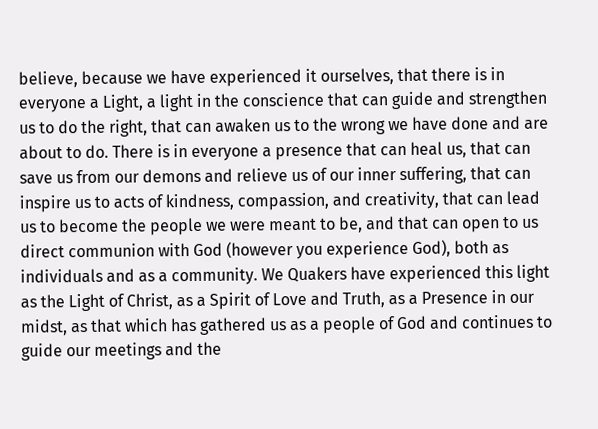believe, because we have experienced it ourselves, that there is in everyone a Light, a light in the conscience that can guide and strengthen us to do the right, that can awaken us to the wrong we have done and are about to do. There is in everyone a presence that can heal us, that can save us from our demons and relieve us of our inner suffering, that can inspire us to acts of kindness, compassion, and creativity, that can lead us to become the people we were meant to be, and that can open to us direct communion with God (however you experience God), both as individuals and as a community. We Quakers have experienced this light as the Light of Christ, as a Spirit of Love and Truth, as a Presence in our midst, as that which has gathered us as a people of God and continues to guide our meetings and the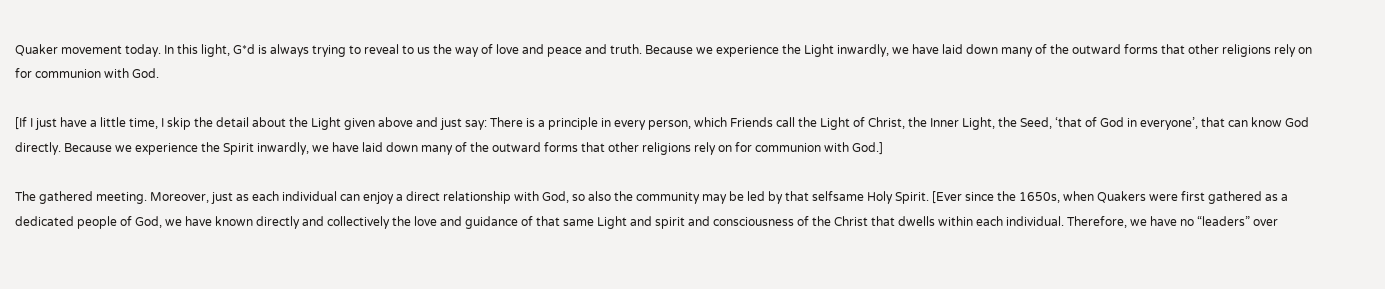Quaker movement today. In this light, G*d is always trying to reveal to us the way of love and peace and truth. Because we experience the Light inwardly, we have laid down many of the outward forms that other religions rely on for communion with God.

[If I just have a little time, I skip the detail about the Light given above and just say: There is a principle in every person, which Friends call the Light of Christ, the Inner Light, the Seed, ‘that of God in everyone’, that can know God directly. Because we experience the Spirit inwardly, we have laid down many of the outward forms that other religions rely on for communion with God.]

The gathered meeting. Moreover, just as each individual can enjoy a direct relationship with God, so also the community may be led by that selfsame Holy Spirit. [Ever since the 1650s, when Quakers were first gathered as a dedicated people of God, we have known directly and collectively the love and guidance of that same Light and spirit and consciousness of the Christ that dwells within each individual. Therefore, we have no “leaders” over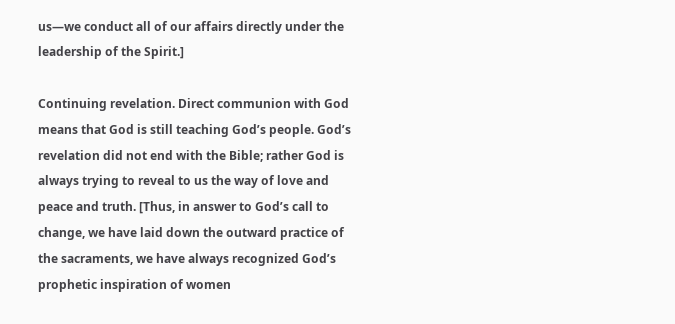us—we conduct all of our affairs directly under the leadership of the Spirit.]

Continuing revelation. Direct communion with God means that God is still teaching God’s people. God’s revelation did not end with the Bible; rather God is always trying to reveal to us the way of love and peace and truth. [Thus, in answer to God’s call to change, we have laid down the outward practice of the sacraments, we have always recognized God’s prophetic inspiration of women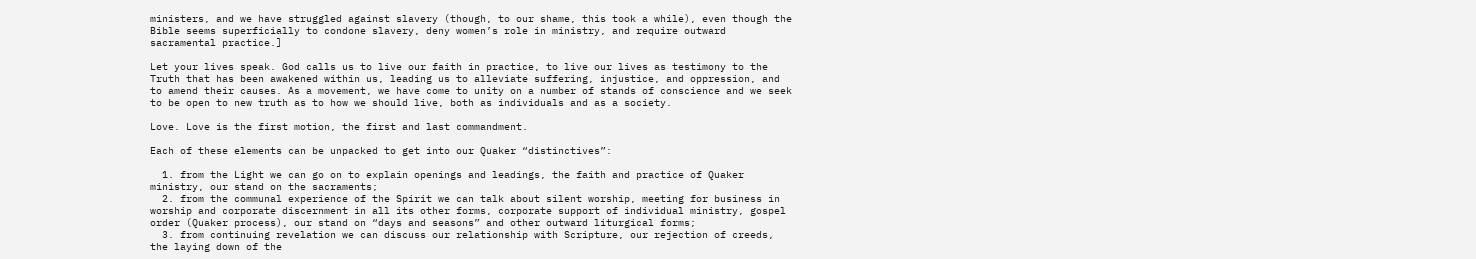ministers, and we have struggled against slavery (though, to our shame, this took a while), even though the Bible seems superficially to condone slavery, deny women’s role in ministry, and require outward sacramental practice.]

Let your lives speak. God calls us to live our faith in practice, to live our lives as testimony to the Truth that has been awakened within us, leading us to alleviate suffering, injustice, and oppression, and to amend their causes. As a movement, we have come to unity on a number of stands of conscience and we seek to be open to new truth as to how we should live, both as individuals and as a society.

Love. Love is the first motion, the first and last commandment.

Each of these elements can be unpacked to get into our Quaker “distinctives”:

  1. from the Light we can go on to explain openings and leadings, the faith and practice of Quaker ministry, our stand on the sacraments;
  2. from the communal experience of the Spirit we can talk about silent worship, meeting for business in worship and corporate discernment in all its other forms, corporate support of individual ministry, gospel order (Quaker process), our stand on “days and seasons” and other outward liturgical forms;
  3. from continuing revelation we can discuss our relationship with Scripture, our rejection of creeds, the laying down of the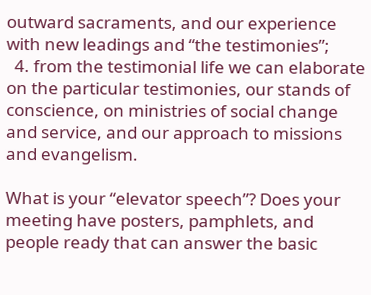outward sacraments, and our experience with new leadings and “the testimonies”;
  4. from the testimonial life we can elaborate on the particular testimonies, our stands of conscience, on ministries of social change and service, and our approach to missions and evangelism.

What is your “elevator speech”? Does your meeting have posters, pamphlets, and people ready that can answer the basic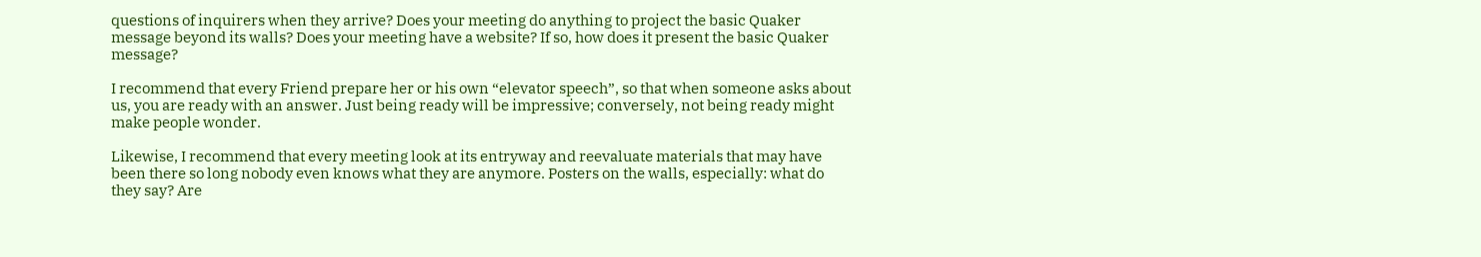questions of inquirers when they arrive? Does your meeting do anything to project the basic Quaker message beyond its walls? Does your meeting have a website? If so, how does it present the basic Quaker message?

I recommend that every Friend prepare her or his own “elevator speech”, so that when someone asks about us, you are ready with an answer. Just being ready will be impressive; conversely, not being ready might make people wonder.

Likewise, I recommend that every meeting look at its entryway and reevaluate materials that may have been there so long nobody even knows what they are anymore. Posters on the walls, especially: what do they say? Are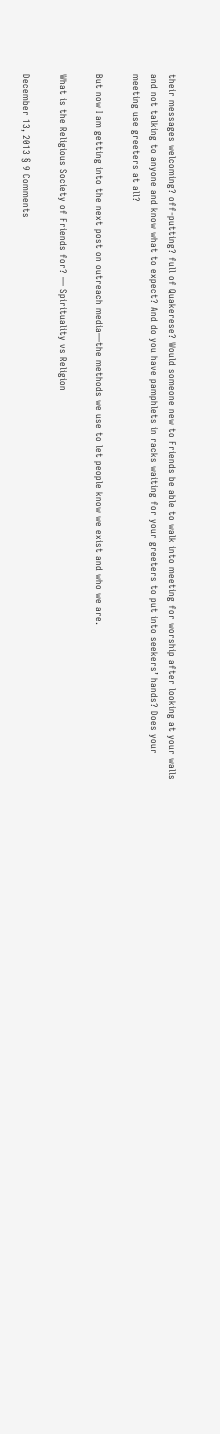their messages welcoming? off-putting? full of Quakerese? Would someone new to Friends be able to walk into meeting for worship after looking at your walls and not talking to anyone and know what to expect? And do you have pamphlets in racks waiting for your greeters to put into seekers’ hands? Does your meeting use greeters at all?

But now I am getting into the next post on outreach media—the methods we use to let people know we exist and who we are.

What is the Religious Society of Friends for? — Spirituality vs Religion

December 13, 2013 § 9 Comments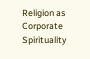Religion as Corporate Spirituality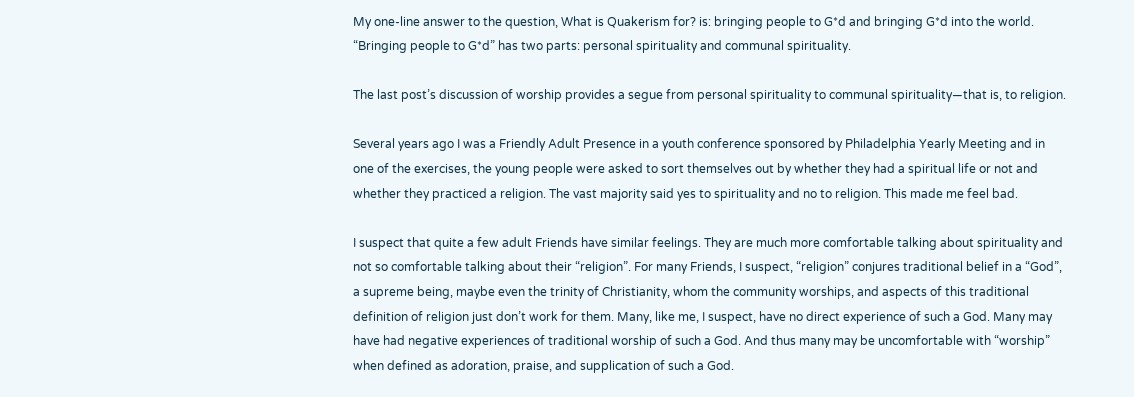My one-line answer to the question, What is Quakerism for? is: bringing people to G*d and bringing G*d into the world. “Bringing people to G*d” has two parts: personal spirituality and communal spirituality.

The last post’s discussion of worship provides a segue from personal spirituality to communal spirituality—that is, to religion.

Several years ago I was a Friendly Adult Presence in a youth conference sponsored by Philadelphia Yearly Meeting and in one of the exercises, the young people were asked to sort themselves out by whether they had a spiritual life or not and whether they practiced a religion. The vast majority said yes to spirituality and no to religion. This made me feel bad.

I suspect that quite a few adult Friends have similar feelings. They are much more comfortable talking about spirituality and not so comfortable talking about their “religion”. For many Friends, I suspect, “religion” conjures traditional belief in a “God”, a supreme being, maybe even the trinity of Christianity, whom the community worships, and aspects of this traditional definition of religion just don’t work for them. Many, like me, I suspect, have no direct experience of such a God. Many may have had negative experiences of traditional worship of such a God. And thus many may be uncomfortable with “worship” when defined as adoration, praise, and supplication of such a God.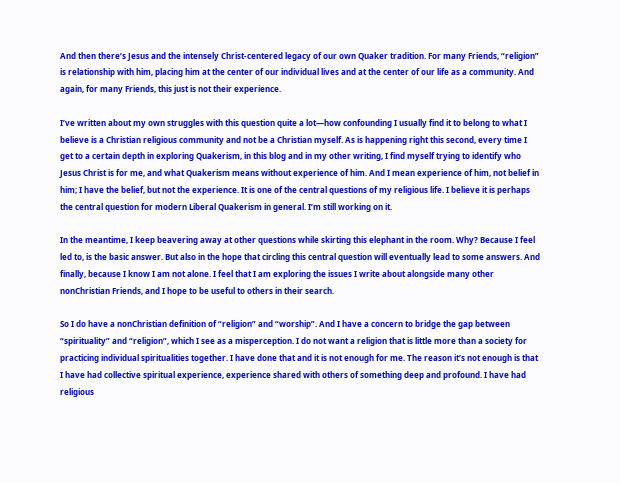And then there’s Jesus and the intensely Christ-centered legacy of our own Quaker tradition. For many Friends, “religion” is relationship with him, placing him at the center of our individual lives and at the center of our life as a community. And again, for many Friends, this just is not their experience.

I’ve written about my own struggles with this question quite a lot—how confounding I usually find it to belong to what I believe is a Christian religious community and not be a Christian myself. As is happening right this second, every time I get to a certain depth in exploring Quakerism, in this blog and in my other writing, I find myself trying to identify who Jesus Christ is for me, and what Quakerism means without experience of him. And I mean experience of him, not belief in him; I have the belief, but not the experience. It is one of the central questions of my religious life. I believe it is perhaps the central question for modern Liberal Quakerism in general. I’m still working on it.

In the meantime, I keep beavering away at other questions while skirting this elephant in the room. Why? Because I feel led to, is the basic answer. But also in the hope that circling this central question will eventually lead to some answers. And finally, because I know I am not alone. I feel that I am exploring the issues I write about alongside many other nonChristian Friends, and I hope to be useful to others in their search.

So I do have a nonChristian definition of “religion” and “worship”. And I have a concern to bridge the gap between “spirituality” and “religion”, which I see as a misperception. I do not want a religion that is little more than a society for practicing individual spiritualities together. I have done that and it is not enough for me. The reason it’s not enough is that I have had collective spiritual experience, experience shared with others of something deep and profound. I have had religious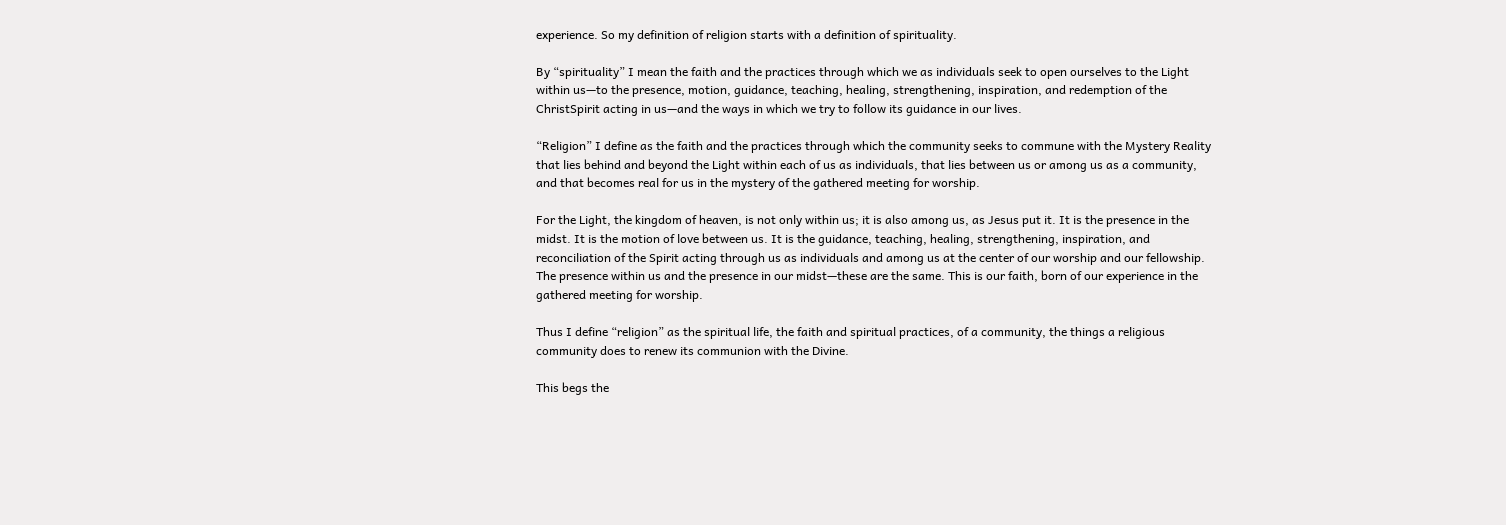experience. So my definition of religion starts with a definition of spirituality.

By “spirituality” I mean the faith and the practices through which we as individuals seek to open ourselves to the Light within us—to the presence, motion, guidance, teaching, healing, strengthening, inspiration, and redemption of the ChristSpirit acting in us—and the ways in which we try to follow its guidance in our lives.

“Religion” I define as the faith and the practices through which the community seeks to commune with the Mystery Reality that lies behind and beyond the Light within each of us as individuals, that lies between us or among us as a community, and that becomes real for us in the mystery of the gathered meeting for worship.

For the Light, the kingdom of heaven, is not only within us; it is also among us, as Jesus put it. It is the presence in the midst. It is the motion of love between us. It is the guidance, teaching, healing, strengthening, inspiration, and reconciliation of the Spirit acting through us as individuals and among us at the center of our worship and our fellowship. The presence within us and the presence in our midst—these are the same. This is our faith, born of our experience in the gathered meeting for worship.

Thus I define “religion” as the spiritual life, the faith and spiritual practices, of a community, the things a religious community does to renew its communion with the Divine.

This begs the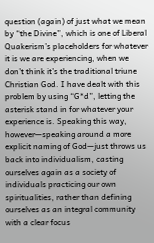question (again) of just what we mean by “the Divine”, which is one of Liberal Quakerism’s placeholders for whatever it is we are experiencing, when we don’t think it’s the traditional triune Christian God. I have dealt with this problem by using “G*d”, letting the asterisk stand in for whatever your experience is. Speaking this way, however—speaking around a more explicit naming of God—just throws us back into individualism, casting ourselves again as a society of individuals practicing our own spiritualities, rather than defining ourselves as an integral community with a clear focus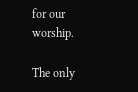for our worship.

The only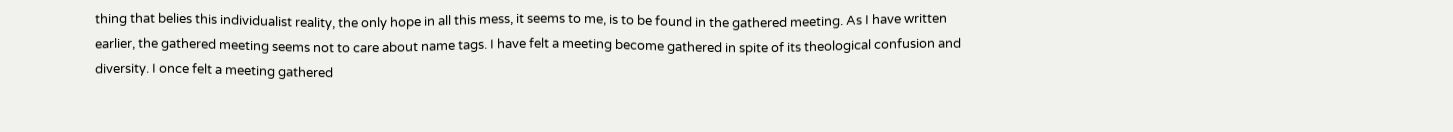thing that belies this individualist reality, the only hope in all this mess, it seems to me, is to be found in the gathered meeting. As I have written earlier, the gathered meeting seems not to care about name tags. I have felt a meeting become gathered in spite of its theological confusion and diversity. I once felt a meeting gathered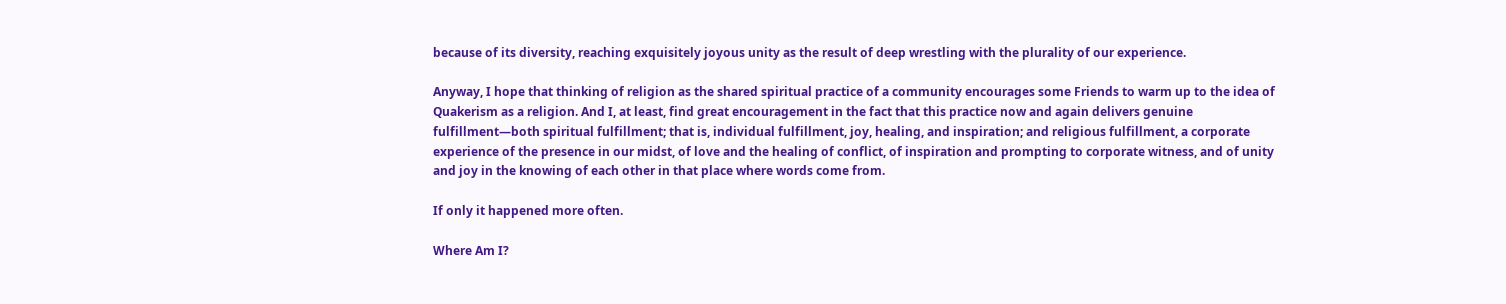because of its diversity, reaching exquisitely joyous unity as the result of deep wrestling with the plurality of our experience.

Anyway, I hope that thinking of religion as the shared spiritual practice of a community encourages some Friends to warm up to the idea of Quakerism as a religion. And I, at least, find great encouragement in the fact that this practice now and again delivers genuine fulfillment—both spiritual fulfillment; that is, individual fulfillment, joy, healing, and inspiration; and religious fulfillment, a corporate experience of the presence in our midst, of love and the healing of conflict, of inspiration and prompting to corporate witness, and of unity and joy in the knowing of each other in that place where words come from.

If only it happened more often.

Where Am I?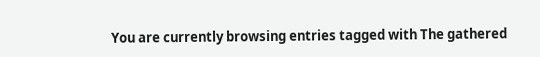You are currently browsing entries tagged with The gathered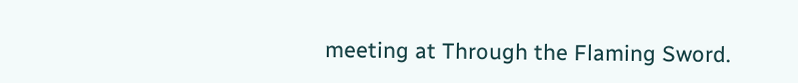meeting at Through the Flaming Sword.